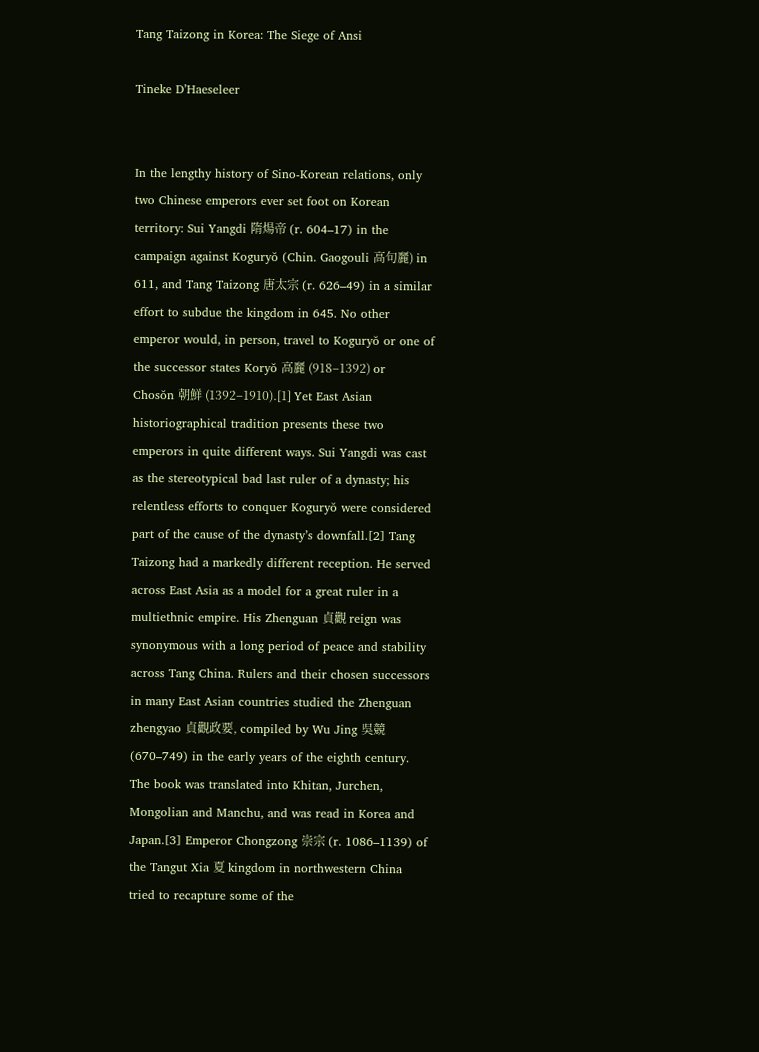Tang Taizong in Korea: The Siege of Ansi

Tineke D’Haeseleer


In the lengthy history of Sino-Korean relations, only two Chinese emperors ever set foot on Korean territory: Sui Yangdi 隋煬帝 (r. 604–17) in the campaign against Koguryŏ (Chin. Gaogouli 高句麗) in 611, and Tang Taizong 唐太宗 (r. 626–49) in a similar effort to subdue the kingdom in 645. No other emperor would, in person, travel to Koguryŏ or one of the successor states Koryŏ 高麗 (918–1392) or Chosŏn 朝鮮 (1392–1910).[1] Yet East Asian historiographical tradition presents these two emperors in quite different ways. Sui Yangdi was cast as the stereotypical bad last ruler of a dynasty; his relentless efforts to conquer Koguryŏ were considered part of the cause of the dynasty’s downfall.[2] Tang Taizong had a markedly different reception. He served across East Asia as a model for a great ruler in a multiethnic empire. His Zhenguan 貞觀 reign was synonymous with a long period of peace and stability across Tang China. Rulers and their chosen successors in many East Asian countries studied the Zhenguan zhengyao 貞觀政要, compiled by Wu Jing 吳競 (670–749) in the early years of the eighth century. The book was translated into Khitan, Jurchen, Mongolian and Manchu, and was read in Korea and Japan.[3] Emperor Chongzong 崇宗 (r. 1086–1139) of the Tangut Xia 夏 kingdom in northwestern China tried to recapture some of the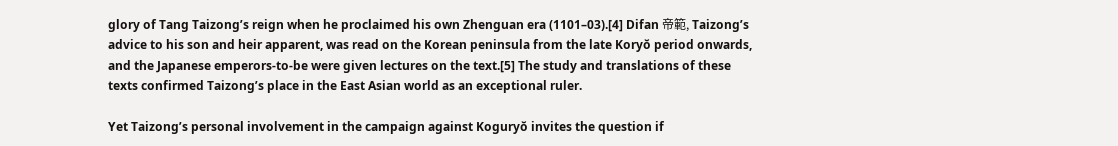glory of Tang Taizong’s reign when he proclaimed his own Zhenguan era (1101–03).[4] Difan 帝範, Taizong’s advice to his son and heir apparent, was read on the Korean peninsula from the late Koryŏ period onwards, and the Japanese emperors-to-be were given lectures on the text.[5] The study and translations of these texts confirmed Taizong’s place in the East Asian world as an exceptional ruler.

Yet Taizong’s personal involvement in the campaign against Koguryŏ invites the question if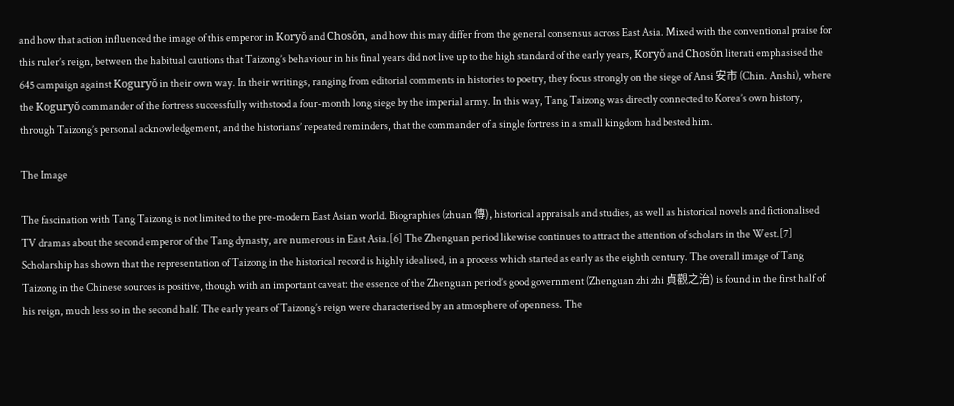and how that action influenced the image of this emperor in Koryŏ and Chosŏn, and how this may differ from the general consensus across East Asia. Mixed with the conventional praise for this ruler’s reign, between the habitual cautions that Taizong’s behaviour in his final years did not live up to the high standard of the early years, Koryŏ and Chosŏn literati emphasised the 645 campaign against Koguryŏ in their own way. In their writings, ranging from editorial comments in histories to poetry, they focus strongly on the siege of Ansi 安市 (Chin. Anshi), where the Koguryŏ commander of the fortress successfully withstood a four-month long siege by the imperial army. In this way, Tang Taizong was directly connected to Korea’s own history, through Taizong’s personal acknowledgement, and the historians’ repeated reminders, that the commander of a single fortress in a small kingdom had bested him.

The Image

The fascination with Tang Taizong is not limited to the pre-modern East Asian world. Biographies (zhuan 傳), historical appraisals and studies, as well as historical novels and fictionalised TV dramas about the second emperor of the Tang dynasty, are numerous in East Asia.[6] The Zhenguan period likewise continues to attract the attention of scholars in the West.[7] Scholarship has shown that the representation of Taizong in the historical record is highly idealised, in a process which started as early as the eighth century. The overall image of Tang Taizong in the Chinese sources is positive, though with an important caveat: the essence of the Zhenguan period’s good government (Zhenguan zhi zhi 貞觀之治) is found in the first half of his reign, much less so in the second half. The early years of Taizong’s reign were characterised by an atmosphere of openness. The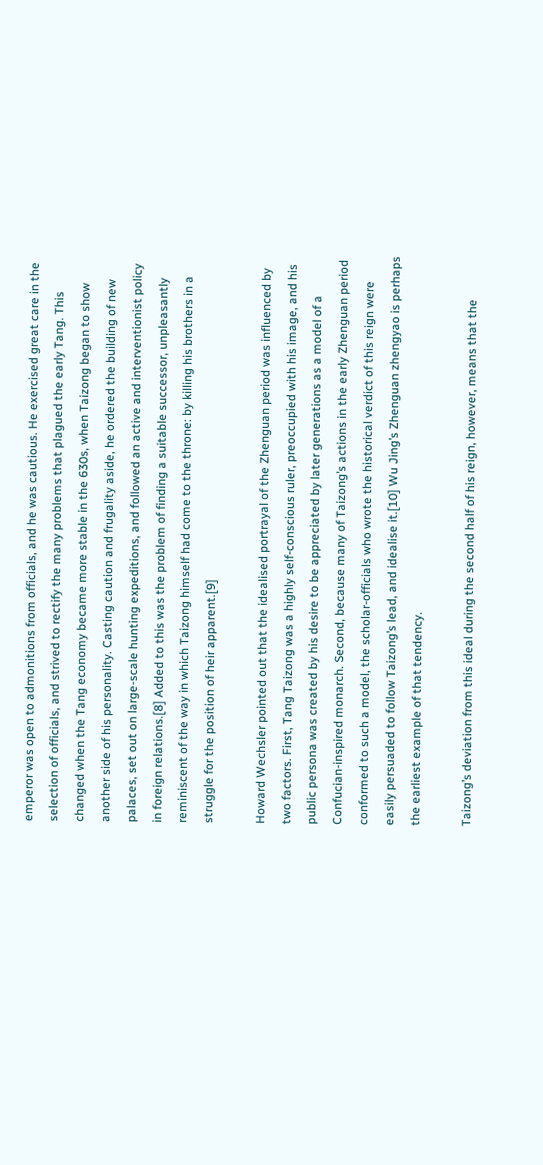emperor was open to admonitions from officials, and he was cautious. He exercised great care in the selection of officials, and strived to rectify the many problems that plagued the early Tang. This changed when the Tang economy became more stable in the 630s, when Taizong began to show another side of his personality. Casting caution and frugality aside, he ordered the building of new palaces, set out on large-scale hunting expeditions, and followed an active and interventionist policy in foreign relations.[8] Added to this was the problem of finding a suitable successor, unpleasantly reminiscent of the way in which Taizong himself had come to the throne: by killing his brothers in a struggle for the position of heir apparent.[9]

Howard Wechsler pointed out that the idealised portrayal of the Zhenguan period was influenced by two factors. First, Tang Taizong was a highly self-conscious ruler, preoccupied with his image, and his public persona was created by his desire to be appreciated by later generations as a model of a Confucian-inspired monarch. Second, because many of Taizong’s actions in the early Zhenguan period conformed to such a model, the scholar-officials who wrote the historical verdict of this reign were easily persuaded to follow Taizong’s lead, and idealise it.[10] Wu Jing’s Zhenguan zhengyao is perhaps the earliest example of that tendency.

Taizong’s deviation from this ideal during the second half of his reign, however, means that the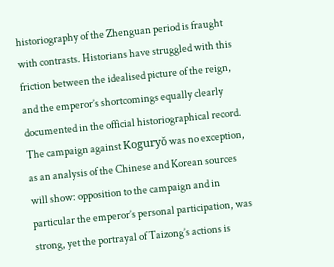historiography of the Zhenguan period is fraught with contrasts. Historians have struggled with this friction between the idealised picture of the reign, and the emperor’s shortcomings equally clearly documented in the official historiographical record. The campaign against Koguryŏ was no exception, as an analysis of the Chinese and Korean sources will show: opposition to the campaign and in particular the emperor’s personal participation, was strong, yet the portrayal of Taizong’s actions is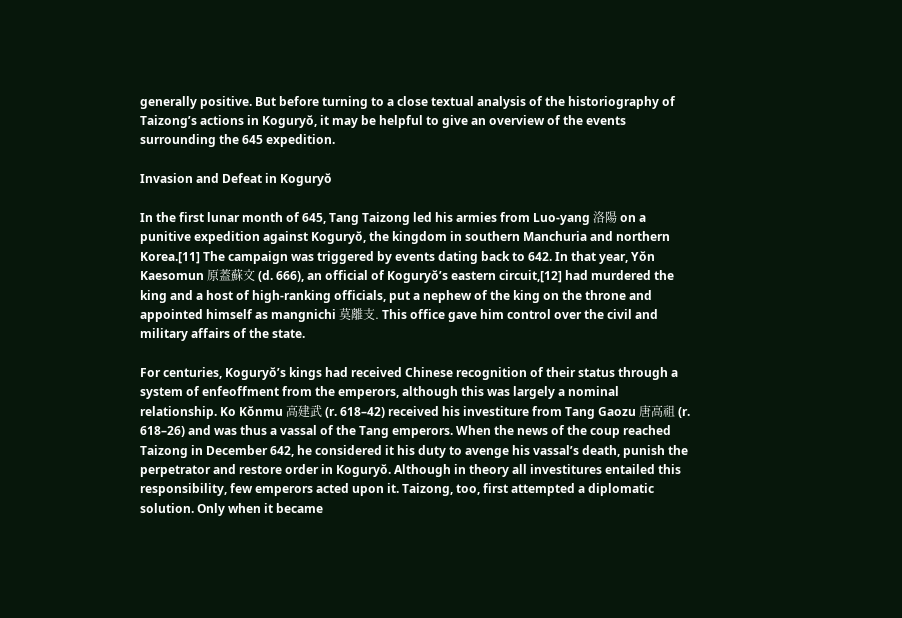generally positive. But before turning to a close textual analysis of the historiography of Taizong’s actions in Koguryŏ, it may be helpful to give an overview of the events surrounding the 645 expedition.

Invasion and Defeat in Koguryŏ

In the first lunar month of 645, Tang Taizong led his armies from Luo-yang 洛陽 on a punitive expedition against Koguryŏ, the kingdom in southern Manchuria and northern Korea.[11] The campaign was triggered by events dating back to 642. In that year, Yŏn Kaesomun 原蓋蘇文 (d. 666), an official of Koguryŏ’s eastern circuit,[12] had murdered the king and a host of high-ranking officials, put a nephew of the king on the throne and appointed himself as mangnichi 莫離支. This office gave him control over the civil and military affairs of the state.

For centuries, Koguryŏ’s kings had received Chinese recognition of their status through a system of enfeoffment from the emperors, although this was largely a nominal relationship. Ko Kŏnmu 高建武 (r. 618–42) received his investiture from Tang Gaozu 唐高祖 (r. 618–26) and was thus a vassal of the Tang emperors. When the news of the coup reached Taizong in December 642, he considered it his duty to avenge his vassal’s death, punish the perpetrator and restore order in Koguryŏ. Although in theory all investitures entailed this responsibility, few emperors acted upon it. Taizong, too, first attempted a diplomatic solution. Only when it became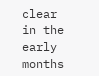clear in the early months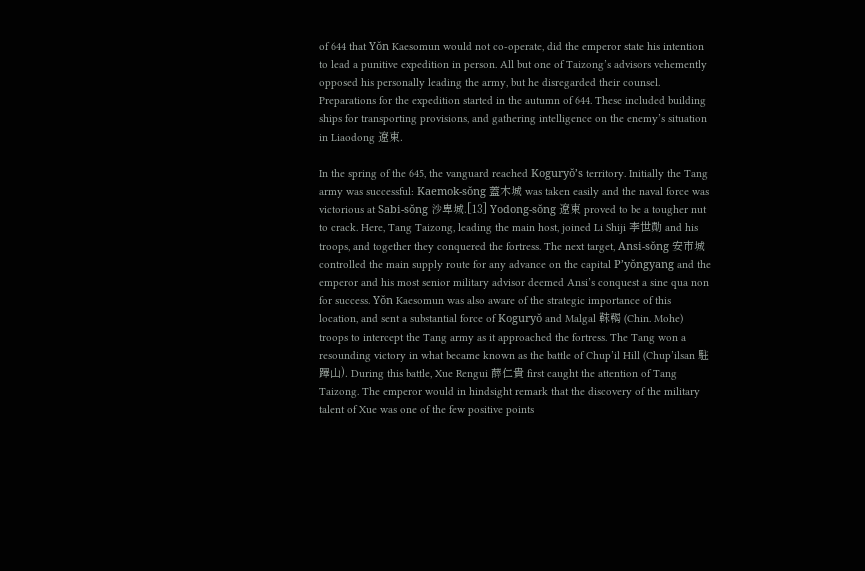of 644 that Yŏn Kaesomun would not co-operate, did the emperor state his intention to lead a punitive expedition in person. All but one of Taizong’s advisors vehemently opposed his personally leading the army, but he disregarded their counsel. Preparations for the expedition started in the autumn of 644. These included building ships for transporting provisions, and gathering intelligence on the enemy’s situation in Liaodong 遼東.

In the spring of the 645, the vanguard reached Koguryŏ’s territory. Initially the Tang army was successful: Kaemok-sŏng 蓋木城 was taken easily and the naval force was victorious at Sabi-sŏng 沙卑城.[13] Yodong-sŏng 遼東 proved to be a tougher nut to crack. Here, Tang Taizong, leading the main host, joined Li Shiji 李世勣 and his troops, and together they conquered the fortress. The next target, Ansi-sŏng 安市城 controlled the main supply route for any advance on the capital P’yŏngyang and the emperor and his most senior military advisor deemed Ansi’s conquest a sine qua non for success. Yŏn Kaesomun was also aware of the strategic importance of this location, and sent a substantial force of Koguryŏ and Malgal 靺鞨 (Chin. Mohe) troops to intercept the Tang army as it approached the fortress. The Tang won a resounding victory in what became known as the battle of Chup’il Hill (Chup’ilsan 駐蹕山). During this battle, Xue Rengui 薛仁貴 first caught the attention of Tang Taizong. The emperor would in hindsight remark that the discovery of the military talent of Xue was one of the few positive points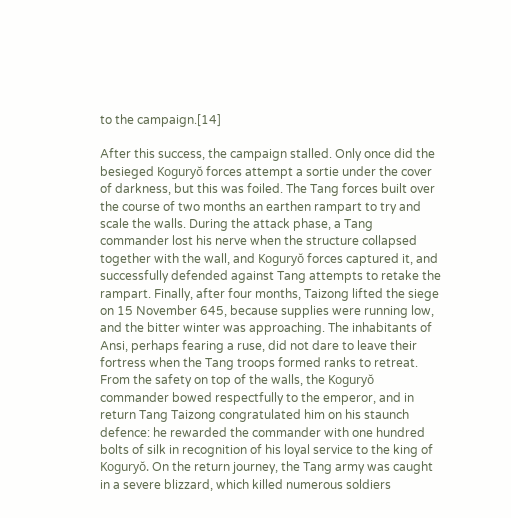to the campaign.[14]

After this success, the campaign stalled. Only once did the besieged Koguryŏ forces attempt a sortie under the cover of darkness, but this was foiled. The Tang forces built over the course of two months an earthen rampart to try and scale the walls. During the attack phase, a Tang commander lost his nerve when the structure collapsed together with the wall, and Koguryŏ forces captured it, and successfully defended against Tang attempts to retake the rampart. Finally, after four months, Taizong lifted the siege on 15 November 645, because supplies were running low, and the bitter winter was approaching. The inhabitants of Ansi, perhaps fearing a ruse, did not dare to leave their fortress when the Tang troops formed ranks to retreat. From the safety on top of the walls, the Koguryŏ commander bowed respectfully to the emperor, and in return Tang Taizong congratulated him on his staunch defence: he rewarded the commander with one hundred bolts of silk in recognition of his loyal service to the king of Koguryŏ. On the return journey, the Tang army was caught in a severe blizzard, which killed numerous soldiers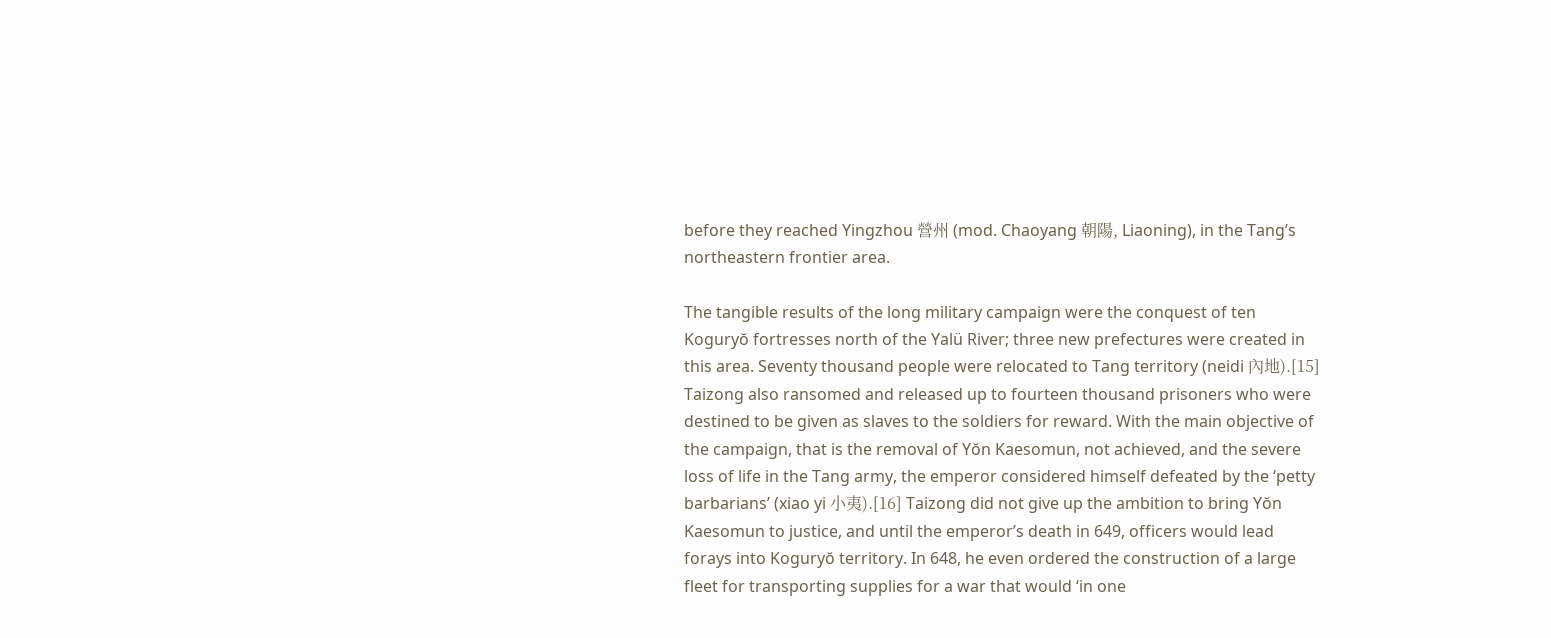before they reached Yingzhou 營州 (mod. Chaoyang 朝陽, Liaoning), in the Tang’s northeastern frontier area.

The tangible results of the long military campaign were the conquest of ten Koguryŏ fortresses north of the Yalü River; three new prefectures were created in this area. Seventy thousand people were relocated to Tang territory (neidi 內地).[15] Taizong also ransomed and released up to fourteen thousand prisoners who were destined to be given as slaves to the soldiers for reward. With the main objective of the campaign, that is the removal of Yŏn Kaesomun, not achieved, and the severe loss of life in the Tang army, the emperor considered himself defeated by the ‘petty barbarians’ (xiao yi 小夷).[16] Taizong did not give up the ambition to bring Yŏn Kaesomun to justice, and until the emperor’s death in 649, officers would lead forays into Koguryŏ territory. In 648, he even ordered the construction of a large fleet for transporting supplies for a war that would ‘in one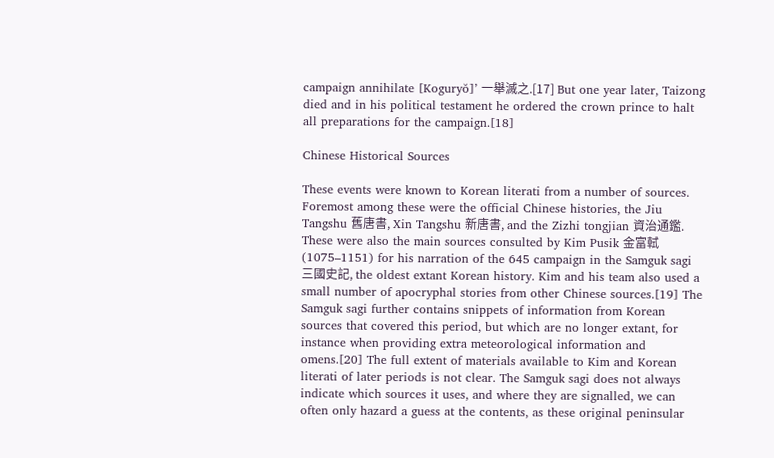campaign annihilate [Koguryŏ]’ 一舉滅之.[17] But one year later, Taizong died and in his political testament he ordered the crown prince to halt all preparations for the campaign.[18]

Chinese Historical Sources

These events were known to Korean literati from a number of sources. Foremost among these were the official Chinese histories, the Jiu Tangshu 舊唐書, Xin Tangshu 新唐書, and the Zizhi tongjian 資治通鑑. These were also the main sources consulted by Kim Pusik 金富軾 (1075–1151) for his narration of the 645 campaign in the Samguk sagi 三國史記, the oldest extant Korean history. Kim and his team also used a small number of apocryphal stories from other Chinese sources.[19] The Samguk sagi further contains snippets of information from Korean sources that covered this period, but which are no longer extant, for instance when providing extra meteorological information and omens.[20] The full extent of materials available to Kim and Korean literati of later periods is not clear. The Samguk sagi does not always indicate which sources it uses, and where they are signalled, we can often only hazard a guess at the contents, as these original peninsular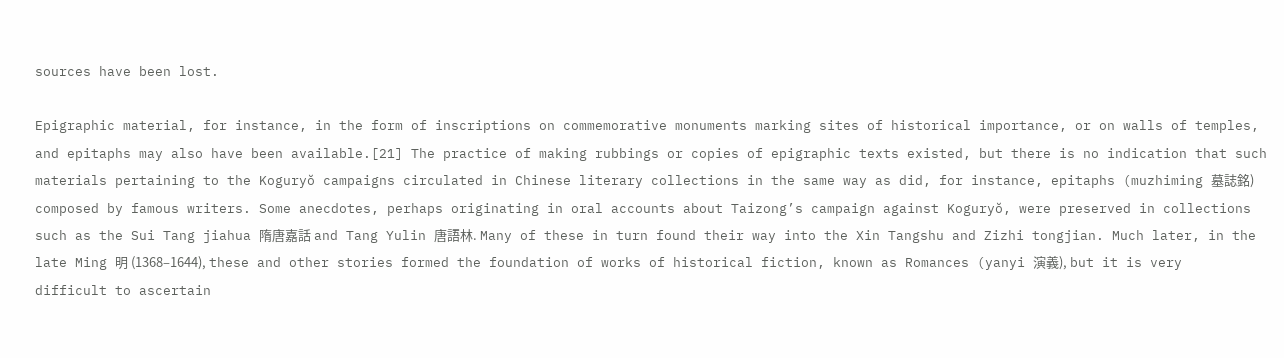sources have been lost.

Epigraphic material, for instance, in the form of inscriptions on commemorative monuments marking sites of historical importance, or on walls of temples, and epitaphs may also have been available.[21] The practice of making rubbings or copies of epigraphic texts existed, but there is no indication that such materials pertaining to the Koguryŏ campaigns circulated in Chinese literary collections in the same way as did, for instance, epitaphs (muzhiming 墓誌銘) composed by famous writers. Some anecdotes, perhaps originating in oral accounts about Taizong’s campaign against Koguryŏ, were preserved in collections such as the Sui Tang jiahua 隋唐嘉話 and Tang Yulin 唐語林. Many of these in turn found their way into the Xin Tangshu and Zizhi tongjian. Much later, in the late Ming 明 (1368–1644), these and other stories formed the foundation of works of historical fiction, known as Romances (yanyi 演義), but it is very difficult to ascertain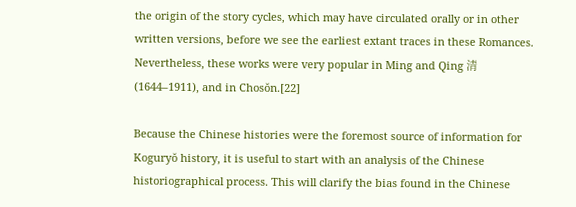the origin of the story cycles, which may have circulated orally or in other written versions, before we see the earliest extant traces in these Romances. Nevertheless, these works were very popular in Ming and Qing 清 (1644–1911), and in Chosŏn.[22]

Because the Chinese histories were the foremost source of information for Koguryŏ history, it is useful to start with an analysis of the Chinese historiographical process. This will clarify the bias found in the Chinese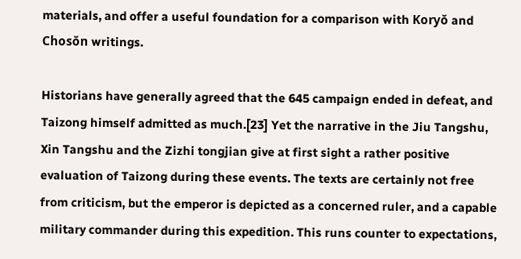materials, and offer a useful foundation for a comparison with Koryŏ and Chosŏn writings.

Historians have generally agreed that the 645 campaign ended in defeat, and Taizong himself admitted as much.[23] Yet the narrative in the Jiu Tangshu, Xin Tangshu and the Zizhi tongjian give at first sight a rather positive evaluation of Taizong during these events. The texts are certainly not free from criticism, but the emperor is depicted as a concerned ruler, and a capable military commander during this expedition. This runs counter to expectations,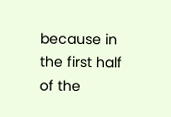because in the first half of the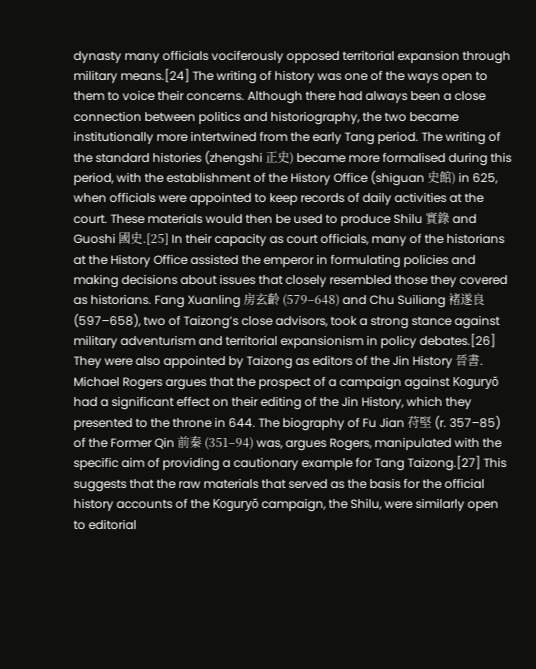dynasty many officials vociferously opposed territorial expansion through military means.[24] The writing of history was one of the ways open to them to voice their concerns. Although there had always been a close connection between politics and historiography, the two became institutionally more intertwined from the early Tang period. The writing of the standard histories (zhengshi 正史) became more formalised during this period, with the establishment of the History Office (shiguan 史館) in 625, when officials were appointed to keep records of daily activities at the court. These materials would then be used to produce Shilu 實錄 and Guoshi 國史.[25] In their capacity as court officials, many of the historians at the History Office assisted the emperor in formulating policies and making decisions about issues that closely resembled those they covered as historians. Fang Xuanling 房玄齡 (579–648) and Chu Suiliang 褚遂良 (597–658), two of Taizong’s close advisors, took a strong stance against military adventurism and territorial expansionism in policy debates.[26] They were also appointed by Taizong as editors of the Jin History 晉書. Michael Rogers argues that the prospect of a campaign against Koguryŏ had a significant effect on their editing of the Jin History, which they presented to the throne in 644. The biography of Fu Jian 苻堅 (r. 357–85) of the Former Qin 前秦 (351–94) was, argues Rogers, manipulated with the specific aim of providing a cautionary example for Tang Taizong.[27] This suggests that the raw materials that served as the basis for the official history accounts of the Koguryŏ campaign, the Shilu, were similarly open to editorial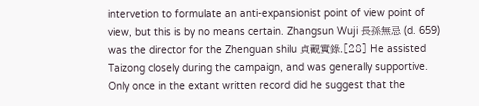intervetion to formulate an anti-expansionist point of view point of view, but this is by no means certain. Zhangsun Wuji 長孫無忌 (d. 659) was the director for the Zhenguan shilu 貞觀實錄.[28] He assisted Taizong closely during the campaign, and was generally supportive. Only once in the extant written record did he suggest that the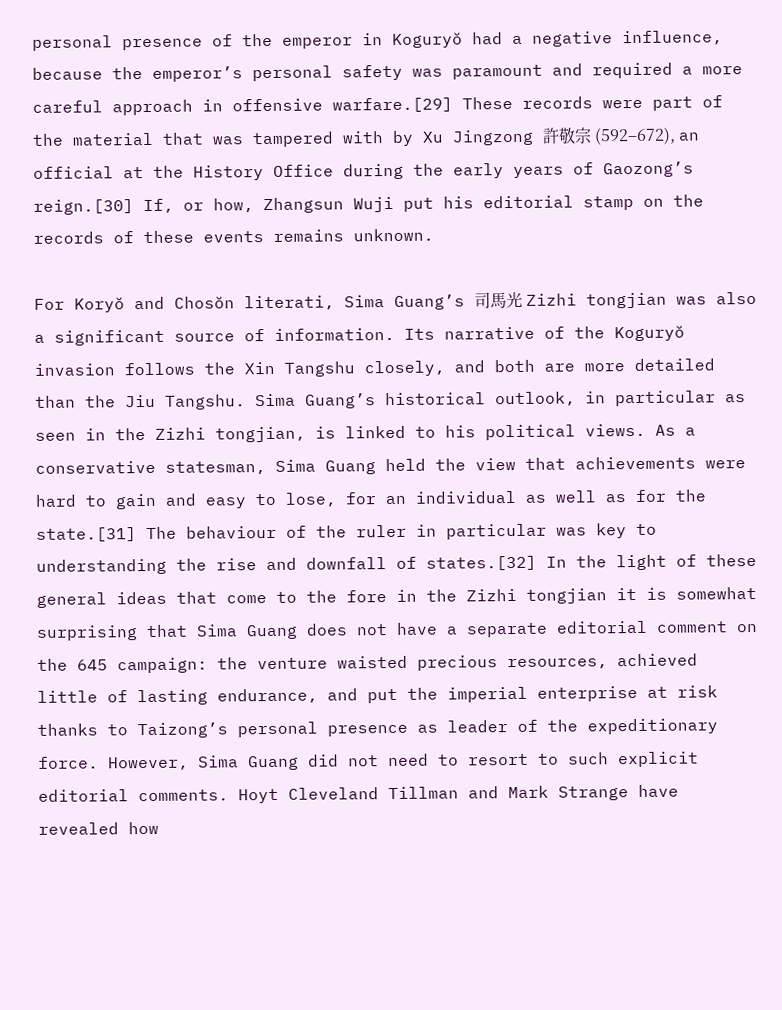personal presence of the emperor in Koguryŏ had a negative influence, because the emperor’s personal safety was paramount and required a more careful approach in offensive warfare.[29] These records were part of the material that was tampered with by Xu Jingzong 許敬宗 (592–672), an official at the History Office during the early years of Gaozong’s reign.[30] If, or how, Zhangsun Wuji put his editorial stamp on the records of these events remains unknown.

For Koryŏ and Chosŏn literati, Sima Guang’s 司馬光 Zizhi tongjian was also a significant source of information. Its narrative of the Koguryŏ invasion follows the Xin Tangshu closely, and both are more detailed than the Jiu Tangshu. Sima Guang’s historical outlook, in particular as seen in the Zizhi tongjian, is linked to his political views. As a conservative statesman, Sima Guang held the view that achievements were hard to gain and easy to lose, for an individual as well as for the state.[31] The behaviour of the ruler in particular was key to understanding the rise and downfall of states.[32] In the light of these general ideas that come to the fore in the Zizhi tongjian it is somewhat surprising that Sima Guang does not have a separate editorial comment on the 645 campaign: the venture waisted precious resources, achieved little of lasting endurance, and put the imperial enterprise at risk thanks to Taizong’s personal presence as leader of the expeditionary force. However, Sima Guang did not need to resort to such explicit editorial comments. Hoyt Cleveland Tillman and Mark Strange have revealed how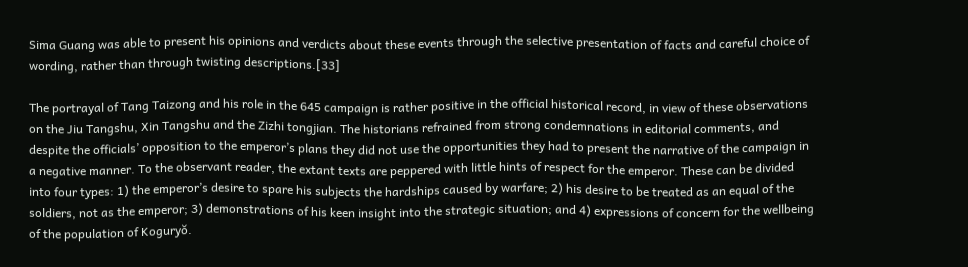Sima Guang was able to present his opinions and verdicts about these events through the selective presentation of facts and careful choice of wording, rather than through twisting descriptions.[33]

The portrayal of Tang Taizong and his role in the 645 campaign is rather positive in the official historical record, in view of these observations on the Jiu Tangshu, Xin Tangshu and the Zizhi tongjian. The historians refrained from strong condemnations in editorial comments, and despite the officials’ opposition to the emperor’s plans they did not use the opportunities they had to present the narrative of the campaign in a negative manner. To the observant reader, the extant texts are peppered with little hints of respect for the emperor. These can be divided into four types: 1) the emperor’s desire to spare his subjects the hardships caused by warfare; 2) his desire to be treated as an equal of the soldiers, not as the emperor; 3) demonstrations of his keen insight into the strategic situation; and 4) expressions of concern for the wellbeing of the population of Koguryŏ.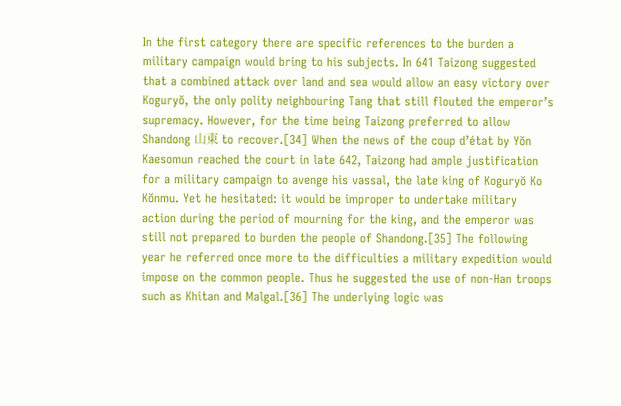In the first category there are specific references to the burden a military campaign would bring to his subjects. In 641 Taizong suggested that a combined attack over land and sea would allow an easy victory over Koguryŏ, the only polity neighbouring Tang that still flouted the emperor’s supremacy. However, for the time being Taizong preferred to allow Shandong 山東 to recover.[34] When the news of the coup d’état by Yŏn Kaesomun reached the court in late 642, Taizong had ample justification for a military campaign to avenge his vassal, the late king of Koguryŏ Ko Kŏnmu. Yet he hesitated: it would be improper to undertake military action during the period of mourning for the king, and the emperor was still not prepared to burden the people of Shandong.[35] The following year he referred once more to the difficulties a military expedition would impose on the common people. Thus he suggested the use of non-Han troops such as Khitan and Malgal.[36] The underlying logic was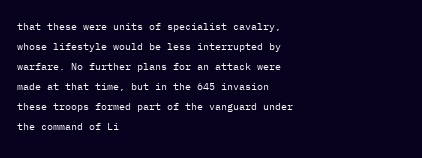that these were units of specialist cavalry, whose lifestyle would be less interrupted by warfare. No further plans for an attack were made at that time, but in the 645 invasion these troops formed part of the vanguard under the command of Li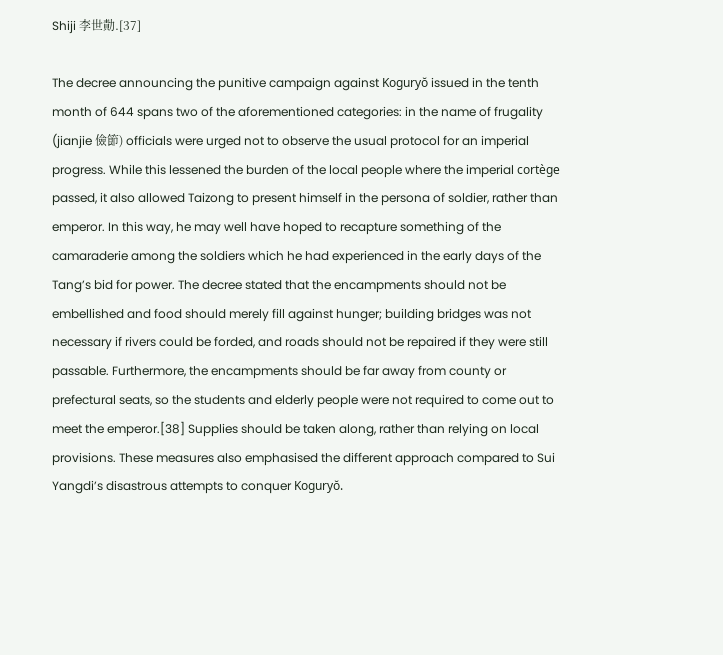Shiji 李世勣.[37]

The decree announcing the punitive campaign against Koguryŏ issued in the tenth month of 644 spans two of the aforementioned categories: in the name of frugality (jianjie 儉節) officials were urged not to observe the usual protocol for an imperial progress. While this lessened the burden of the local people where the imperial cortège passed, it also allowed Taizong to present himself in the persona of soldier, rather than emperor. In this way, he may well have hoped to recapture something of the camaraderie among the soldiers which he had experienced in the early days of the Tang’s bid for power. The decree stated that the encampments should not be embellished and food should merely fill against hunger; building bridges was not necessary if rivers could be forded, and roads should not be repaired if they were still passable. Furthermore, the encampments should be far away from county or prefectural seats, so the students and elderly people were not required to come out to meet the emperor.[38] Supplies should be taken along, rather than relying on local provisions. These measures also emphasised the different approach compared to Sui Yangdi’s disastrous attempts to conquer Koguryŏ.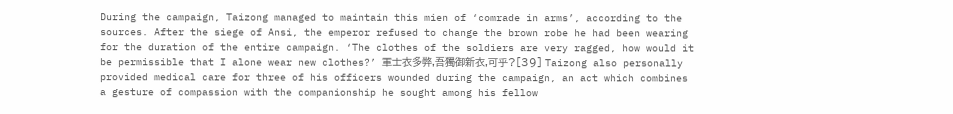During the campaign, Taizong managed to maintain this mien of ‘comrade in arms’, according to the sources. After the siege of Ansi, the emperor refused to change the brown robe he had been wearing for the duration of the entire campaign. ‘The clothes of the soldiers are very ragged, how would it be permissible that I alone wear new clothes?’ 軍士衣多弊,吾獨御新衣,可乎?[39] Taizong also personally provided medical care for three of his officers wounded during the campaign, an act which combines a gesture of compassion with the companionship he sought among his fellow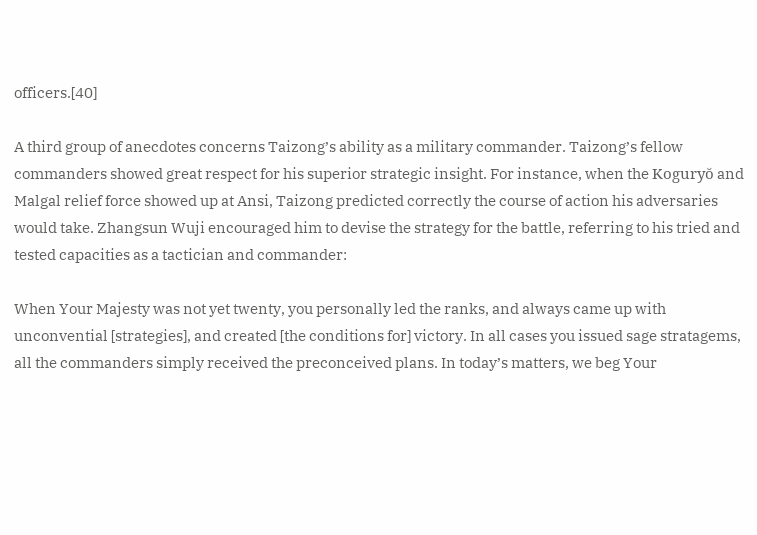officers.[40]

A third group of anecdotes concerns Taizong’s ability as a military commander. Taizong’s fellow commanders showed great respect for his superior strategic insight. For instance, when the Koguryŏ and Malgal relief force showed up at Ansi, Taizong predicted correctly the course of action his adversaries would take. Zhangsun Wuji encouraged him to devise the strategy for the battle, referring to his tried and tested capacities as a tactician and commander:

When Your Majesty was not yet twenty, you personally led the ranks, and always came up with unconvential [strategies], and created [the conditions for] victory. In all cases you issued sage stratagems, all the commanders simply received the preconceived plans. In today’s matters, we beg Your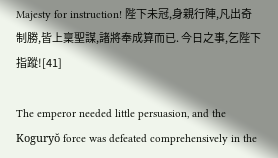Majesty for instruction! 陛下未冠,身親行陣,凡出奇制勝,皆上稟聖謀,諸將奉成算而已. 今日之事,乞陛下指蹤![41]

The emperor needed little persuasion, and the Koguryŏ force was defeated comprehensively in the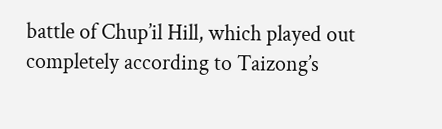battle of Chup’il Hill, which played out completely according to Taizong’s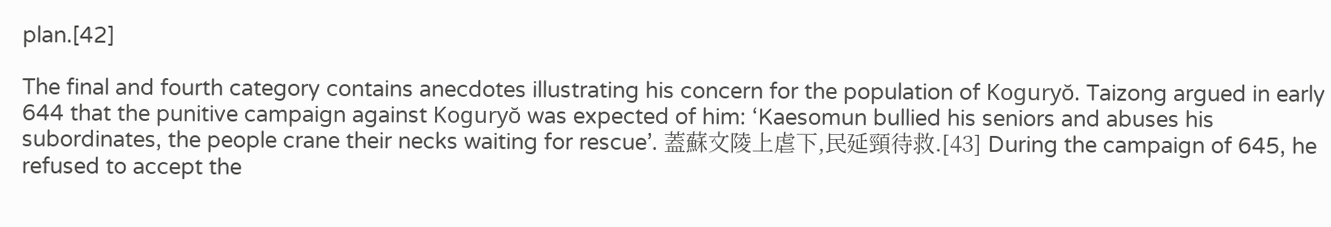plan.[42]

The final and fourth category contains anecdotes illustrating his concern for the population of Koguryŏ. Taizong argued in early 644 that the punitive campaign against Koguryŏ was expected of him: ‘Kaesomun bullied his seniors and abuses his subordinates, the people crane their necks waiting for rescue’. 蓋蘇文陵上虐下,民延頸待救.[43] During the campaign of 645, he refused to accept the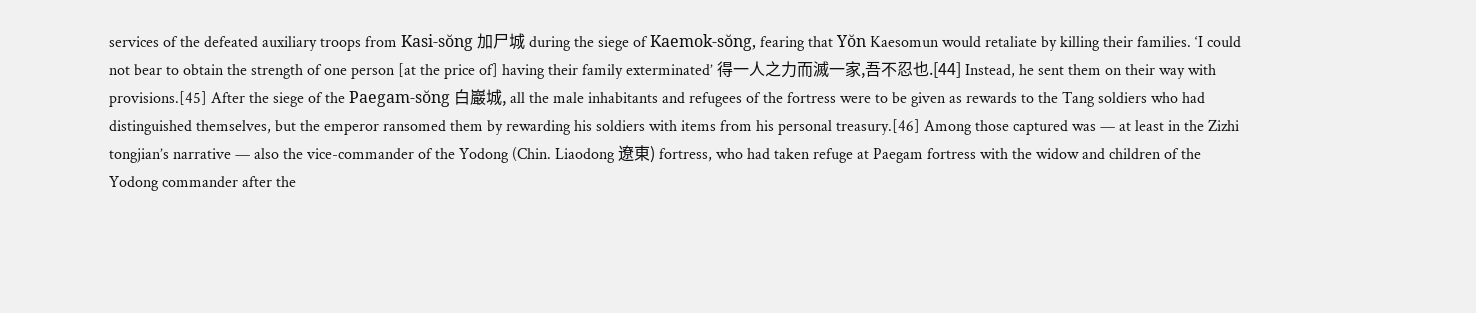services of the defeated auxiliary troops from Kasi-sŏng 加尸城 during the siege of Kaemok-sŏng, fearing that Yŏn Kaesomun would retaliate by killing their families. ‘I could not bear to obtain the strength of one person [at the price of] having their family exterminated’ 得一人之力而滅一家,吾不忍也.[44] Instead, he sent them on their way with provisions.[45] After the siege of the Paegam-sŏng 白巖城, all the male inhabitants and refugees of the fortress were to be given as rewards to the Tang soldiers who had distinguished themselves, but the emperor ransomed them by rewarding his soldiers with items from his personal treasury.[46] Among those captured was — at least in the Zizhi tongjian’s narrative — also the vice-commander of the Yodong (Chin. Liaodong 遼東) fortress, who had taken refuge at Paegam fortress with the widow and children of the Yodong commander after the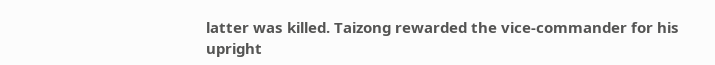latter was killed. Taizong rewarded the vice-commander for his upright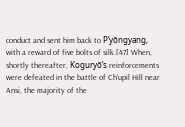conduct and sent him back to P’yŏngyang, with a reward of five bolts of silk.[47] When, shortly thereafter, Koguryŏ’s reinforcements were defeated in the battle of Ch’upil Hill near Ansi, the majority of the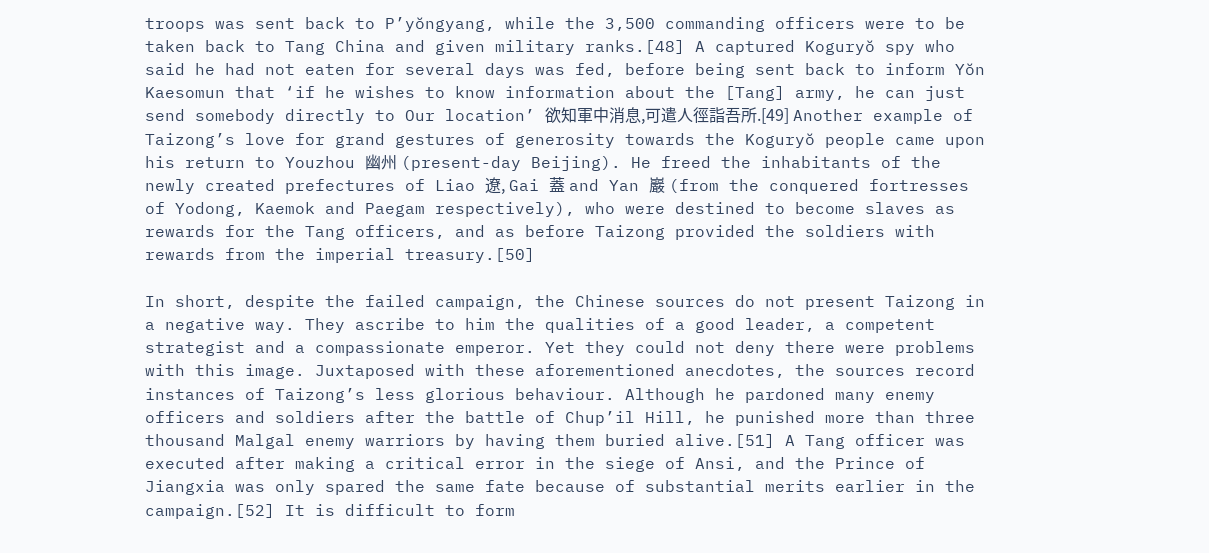troops was sent back to P’yŏngyang, while the 3,500 commanding officers were to be taken back to Tang China and given military ranks.[48] A captured Koguryŏ spy who said he had not eaten for several days was fed, before being sent back to inform Yŏn Kaesomun that ‘if he wishes to know information about the [Tang] army, he can just send somebody directly to Our location’ 欲知軍中消息,可遣人徑詣吾所.[49] Another example of Taizong’s love for grand gestures of generosity towards the Koguryŏ people came upon his return to Youzhou 幽州 (present-day Beijing). He freed the inhabitants of the newly created prefectures of Liao 遼, Gai 蓋 and Yan 巖 (from the conquered fortresses of Yodong, Kaemok and Paegam respectively), who were destined to become slaves as rewards for the Tang officers, and as before Taizong provided the soldiers with rewards from the imperial treasury.[50]

In short, despite the failed campaign, the Chinese sources do not present Taizong in a negative way. They ascribe to him the qualities of a good leader, a competent strategist and a compassionate emperor. Yet they could not deny there were problems with this image. Juxtaposed with these aforementioned anecdotes, the sources record instances of Taizong’s less glorious behaviour. Although he pardoned many enemy officers and soldiers after the battle of Chup’il Hill, he punished more than three thousand Malgal enemy warriors by having them buried alive.[51] A Tang officer was executed after making a critical error in the siege of Ansi, and the Prince of Jiangxia was only spared the same fate because of substantial merits earlier in the campaign.[52] It is difficult to form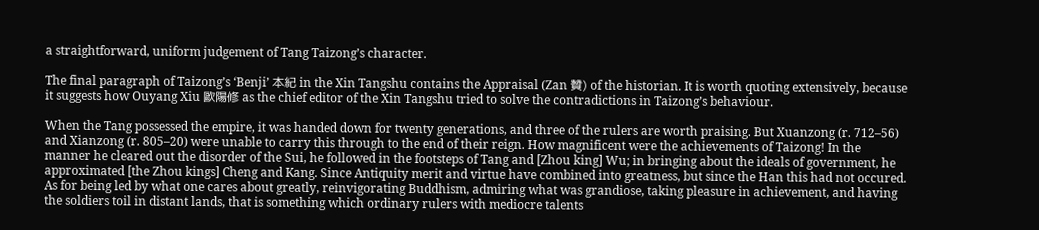a straightforward, uniform judgement of Tang Taizong’s character.

The final paragraph of Taizong’s ‘Benji’ 本紀 in the Xin Tangshu contains the Appraisal (Zan 贊) of the historian. It is worth quoting extensively, because it suggests how Ouyang Xiu 歐陽修 as the chief editor of the Xin Tangshu tried to solve the contradictions in Taizong’s behaviour.

When the Tang possessed the empire, it was handed down for twenty generations, and three of the rulers are worth praising. But Xuanzong (r. 712–56) and Xianzong (r. 805–20) were unable to carry this through to the end of their reign. How magnificent were the achievements of Taizong! In the manner he cleared out the disorder of the Sui, he followed in the footsteps of Tang and [Zhou king] Wu; in bringing about the ideals of government, he approximated [the Zhou kings] Cheng and Kang. Since Antiquity merit and virtue have combined into greatness, but since the Han this had not occured. As for being led by what one cares about greatly, reinvigorating Buddhism, admiring what was grandiose, taking pleasure in achievement, and having the soldiers toil in distant lands, that is something which ordinary rulers with mediocre talents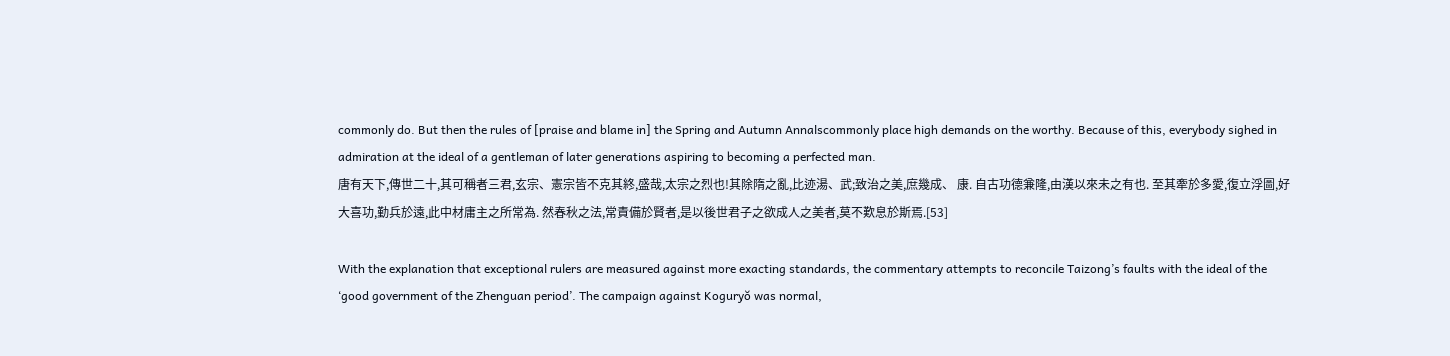commonly do. But then the rules of [praise and blame in] the Spring and Autumn Annalscommonly place high demands on the worthy. Because of this, everybody sighed in admiration at the ideal of a gentleman of later generations aspiring to becoming a perfected man.
唐有天下,傳世二十,其可稱者三君,玄宗、憲宗皆不克其終,盛哉,太宗之烈也!其除隋之亂,比迹湯、武;致治之美,庶幾成、 康. 自古功德兼隆,由漢以來未之有也. 至其牽於多愛,復立浮圖,好大喜功,勤兵於遠,此中材庸主之所常為. 然春秋之法,常責備於賢者,是以後世君子之欲成人之美者,莫不歎息於斯焉.[53]

With the explanation that exceptional rulers are measured against more exacting standards, the commentary attempts to reconcile Taizong’s faults with the ideal of the ‘good government of the Zhenguan period’. The campaign against Koguryŏ was normal,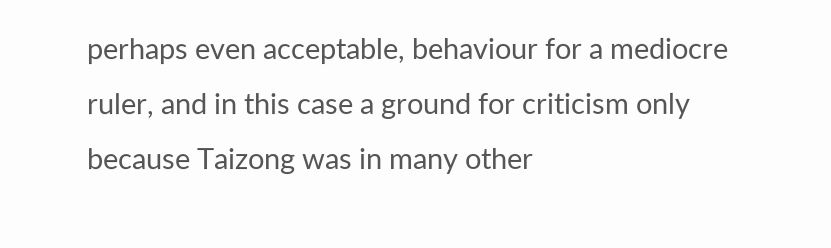perhaps even acceptable, behaviour for a mediocre ruler, and in this case a ground for criticism only because Taizong was in many other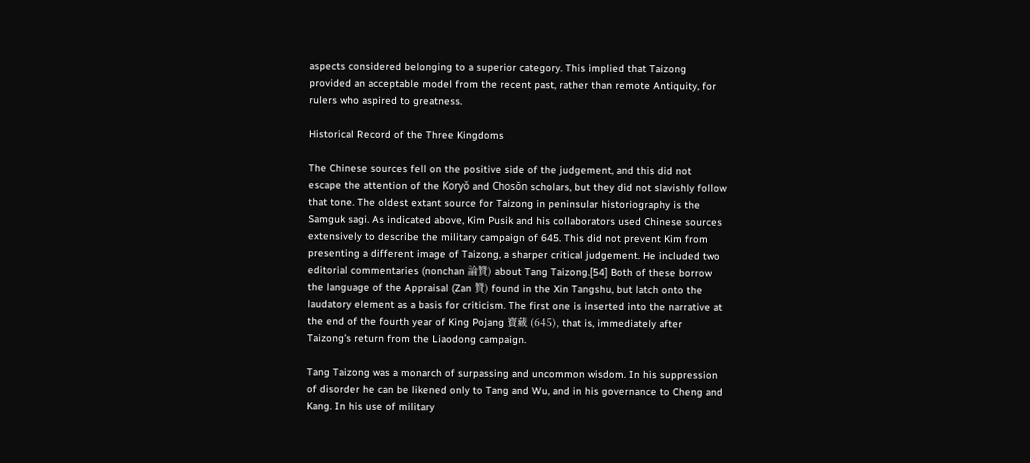aspects considered belonging to a superior category. This implied that Taizong provided an acceptable model from the recent past, rather than remote Antiquity, for rulers who aspired to greatness.

Historical Record of the Three Kingdoms

The Chinese sources fell on the positive side of the judgement, and this did not escape the attention of the Koryŏ and Chosŏn scholars, but they did not slavishly follow that tone. The oldest extant source for Taizong in peninsular historiography is the Samguk sagi. As indicated above, Kim Pusik and his collaborators used Chinese sources extensively to describe the military campaign of 645. This did not prevent Kim from presenting a different image of Taizong, a sharper critical judgement. He included two editorial commentaries (nonchan 論贊) about Tang Taizong.[54] Both of these borrow the language of the Appraisal (Zan 贊) found in the Xin Tangshu, but latch onto the laudatory element as a basis for criticism. The first one is inserted into the narrative at the end of the fourth year of King Pojang 寶藏 (645), that is, immediately after Taizong’s return from the Liaodong campaign.

Tang Taizong was a monarch of surpassing and uncommon wisdom. In his suppression of disorder he can be likened only to Tang and Wu, and in his governance to Cheng and Kang. In his use of military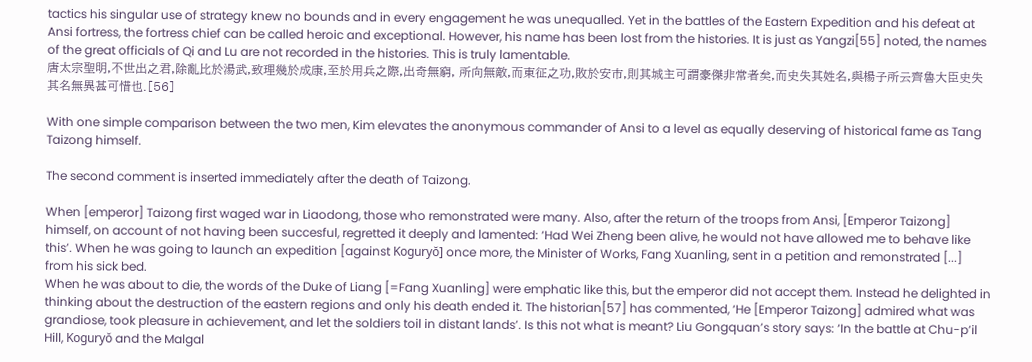tactics his singular use of strategy knew no bounds and in every engagement he was unequalled. Yet in the battles of the Eastern Expedition and his defeat at Ansi fortress, the fortress chief can be called heroic and exceptional. However, his name has been lost from the histories. It is just as Yangzi[55] noted, the names of the great officials of Qi and Lu are not recorded in the histories. This is truly lamentable.
唐太宗聖明,不世出之君,除亂比於湯武,致理幾於成康,至於用兵之際,出奇無窮, 所向無敵,而東征之功,敗於安市,則其城主可謂豪傑非常者矣,而史失其姓名,與楊子所云齊魯大臣史失其名無異甚可惜也.[56]

With one simple comparison between the two men, Kim elevates the anonymous commander of Ansi to a level as equally deserving of historical fame as Tang Taizong himself.

The second comment is inserted immediately after the death of Taizong.

When [emperor] Taizong first waged war in Liaodong, those who remonstrated were many. Also, after the return of the troops from Ansi, [Emperor Taizong] himself, on account of not having been succesful, regretted it deeply and lamented: ‘Had Wei Zheng been alive, he would not have allowed me to behave like this’. When he was going to launch an expedition [against Koguryŏ] once more, the Minister of Works, Fang Xuanling, sent in a petition and remonstrated [...] from his sick bed.
When he was about to die, the words of the Duke of Liang [=Fang Xuanling] were emphatic like this, but the emperor did not accept them. Instead he delighted in thinking about the destruction of the eastern regions and only his death ended it. The historian[57] has commented, ‘He [Emperor Taizong] admired what was grandiose, took pleasure in achievement, and let the soldiers toil in distant lands’. Is this not what is meant? Liu Gongquan’s story says: ‘In the battle at Chu-p’il Hill, Koguryŏ and the Malgal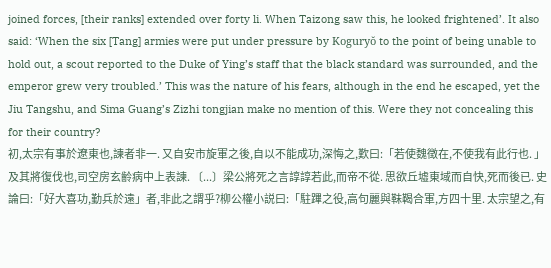joined forces, [their ranks] extended over forty li. When Taizong saw this, he looked frightened’. It also said: ‘When the six [Tang] armies were put under pressure by Koguryŏ to the point of being unable to hold out, a scout reported to the Duke of Ying’s staff that the black standard was surrounded, and the emperor grew very troubled.’ This was the nature of his fears, although in the end he escaped, yet the Jiu Tangshu, and Sima Guang’s Zizhi tongjian make no mention of this. Were they not concealing this for their country?
初,太宗有事於遼東也,諫者非一. 又自安市旋軍之後,自以不能成功,深悔之,歎曰:「若使魏徴在,不使我有此行也. 」及其將復伐也,司空房玄齡病中上表諫. 〔...〕梁公將死之言諄諄若此,而帝不從. 思欲丘墟東域而自快,死而後已. 史論曰:「好大喜功,勤兵於遠」者,非此之謂乎?柳公權小説曰:「駐蹕之役,高句麗與靺鞨合軍,方四十里. 太宗望之,有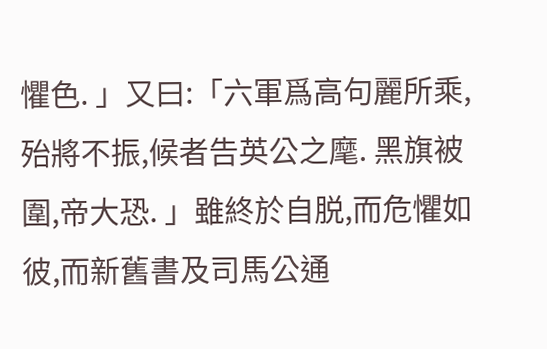懼色. 」又曰:「六軍爲高句麗所乘,殆將不振,候者告英公之麾. 黑旗被圍,帝大恐. 」雖終於自脱,而危懼如彼,而新舊書及司馬公通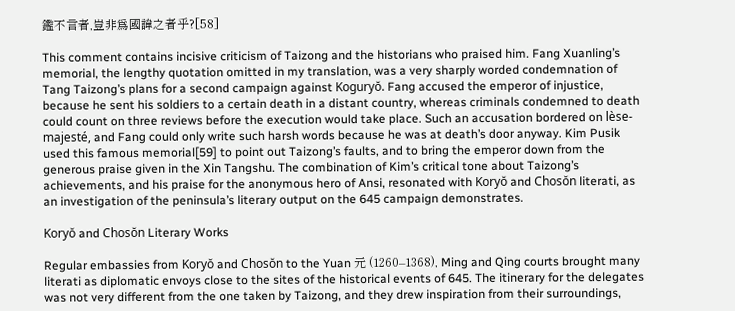鑑不言者,豈非爲國諱之者乎?[58]

This comment contains incisive criticism of Taizong and the historians who praised him. Fang Xuanling’s memorial, the lengthy quotation omitted in my translation, was a very sharply worded condemnation of Tang Taizong’s plans for a second campaign against Koguryŏ. Fang accused the emperor of injustice, because he sent his soldiers to a certain death in a distant country, whereas criminals condemned to death could count on three reviews before the execution would take place. Such an accusation bordered on lèse-majesté, and Fang could only write such harsh words because he was at death’s door anyway. Kim Pusik used this famous memorial[59] to point out Taizong’s faults, and to bring the emperor down from the generous praise given in the Xin Tangshu. The combination of Kim’s critical tone about Taizong’s achievements, and his praise for the anonymous hero of Ansi, resonated with Koryŏ and Chosŏn literati, as an investigation of the peninsula’s literary output on the 645 campaign demonstrates.

Koryŏ and Chosŏn Literary Works

Regular embassies from Koryŏ and Chosŏn to the Yuan 元 (1260–1368), Ming and Qing courts brought many literati as diplomatic envoys close to the sites of the historical events of 645. The itinerary for the delegates was not very different from the one taken by Taizong, and they drew inspiration from their surroundings,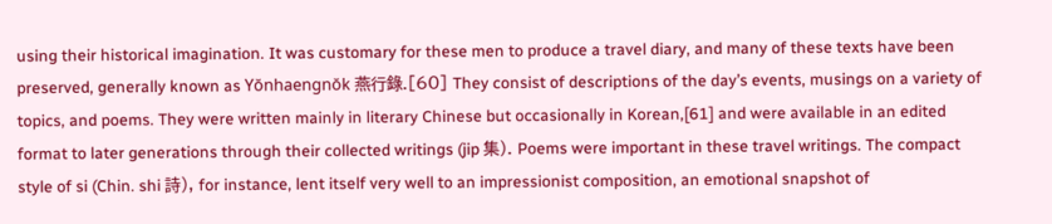using their historical imagination. It was customary for these men to produce a travel diary, and many of these texts have been preserved, generally known as Yŏnhaengnŏk 燕行錄.[60] They consist of descriptions of the day’s events, musings on a variety of topics, and poems. They were written mainly in literary Chinese but occasionally in Korean,[61] and were available in an edited format to later generations through their collected writings (jip 集). Poems were important in these travel writings. The compact style of si (Chin. shi 詩), for instance, lent itself very well to an impressionist composition, an emotional snapshot of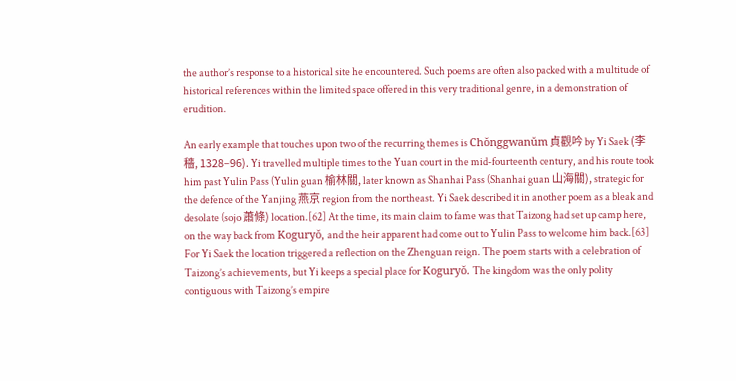the author’s response to a historical site he encountered. Such poems are often also packed with a multitude of historical references within the limited space offered in this very traditional genre, in a demonstration of erudition.

An early example that touches upon two of the recurring themes is Chŏnggwanŭm 貞觀吟 by Yi Saek (李穡, 1328–96). Yi travelled multiple times to the Yuan court in the mid-fourteenth century, and his route took him past Yulin Pass (Yulin guan 榆林關, later known as Shanhai Pass (Shanhai guan 山海關), strategic for the defence of the Yanjing 燕京 region from the northeast. Yi Saek described it in another poem as a bleak and desolate (sojo 蕭條) location.[62] At the time, its main claim to fame was that Taizong had set up camp here, on the way back from Koguryŏ, and the heir apparent had come out to Yulin Pass to welcome him back.[63] For Yi Saek the location triggered a reflection on the Zhenguan reign. The poem starts with a celebration of Taizong’s achievements, but Yi keeps a special place for Koguryŏ. The kingdom was the only polity contiguous with Taizong’s empire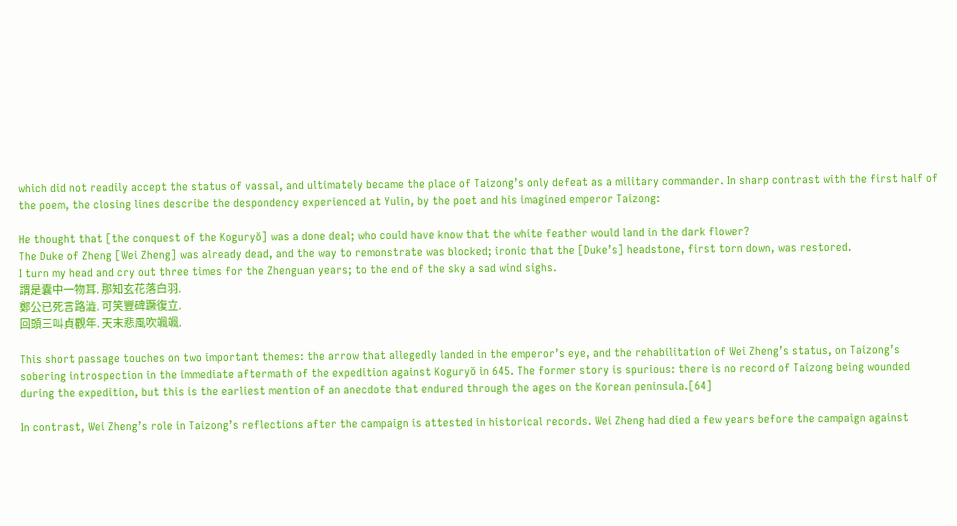which did not readily accept the status of vassal, and ultimately became the place of Taizong’s only defeat as a military commander. In sharp contrast with the first half of the poem, the closing lines describe the despondency experienced at Yulin, by the poet and his imagined emperor Taizong:

He thought that [the conquest of the Koguryŏ] was a done deal; who could have know that the white feather would land in the dark flower?
The Duke of Zheng [Wei Zheng] was already dead, and the way to remonstrate was blocked; ironic that the [Duke’s] headstone, first torn down, was restored.
I turn my head and cry out three times for the Zhenguan years; to the end of the sky a sad wind sighs.
謂是囊中一物耳. 那知玄花落白羽.
鄭公已死言路澁. 可笑豐碑蹶復立.
回頭三叫貞觀年. 天末悲風吹颯颯.

This short passage touches on two important themes: the arrow that allegedly landed in the emperor’s eye, and the rehabilitation of Wei Zheng’s status, on Taizong’s sobering introspection in the immediate aftermath of the expedition against Koguryŏ in 645. The former story is spurious: there is no record of Taizong being wounded during the expedition, but this is the earliest mention of an anecdote that endured through the ages on the Korean peninsula.[64]

In contrast, Wei Zheng’s role in Taizong’s reflections after the campaign is attested in historical records. Wei Zheng had died a few years before the campaign against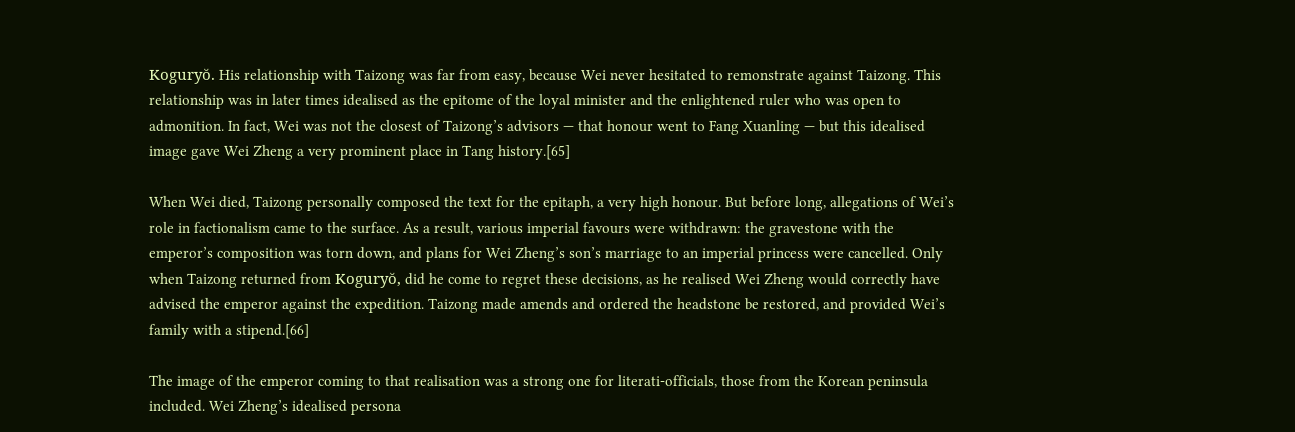Koguryŏ. His relationship with Taizong was far from easy, because Wei never hesitated to remonstrate against Taizong. This relationship was in later times idealised as the epitome of the loyal minister and the enlightened ruler who was open to admonition. In fact, Wei was not the closest of Taizong’s advisors — that honour went to Fang Xuanling — but this idealised image gave Wei Zheng a very prominent place in Tang history.[65]

When Wei died, Taizong personally composed the text for the epitaph, a very high honour. But before long, allegations of Wei’s role in factionalism came to the surface. As a result, various imperial favours were withdrawn: the gravestone with the emperor’s composition was torn down, and plans for Wei Zheng’s son’s marriage to an imperial princess were cancelled. Only when Taizong returned from Koguryŏ, did he come to regret these decisions, as he realised Wei Zheng would correctly have advised the emperor against the expedition. Taizong made amends and ordered the headstone be restored, and provided Wei’s family with a stipend.[66]

The image of the emperor coming to that realisation was a strong one for literati-officials, those from the Korean peninsula included. Wei Zheng’s idealised persona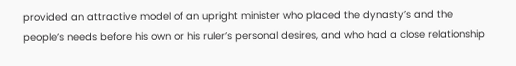provided an attractive model of an upright minister who placed the dynasty’s and the people’s needs before his own or his ruler’s personal desires, and who had a close relationship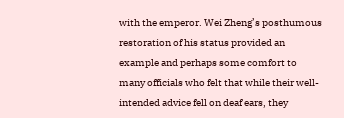with the emperor. Wei Zheng’s posthumous restoration of his status provided an example and perhaps some comfort to many officials who felt that while their well-intended advice fell on deaf ears, they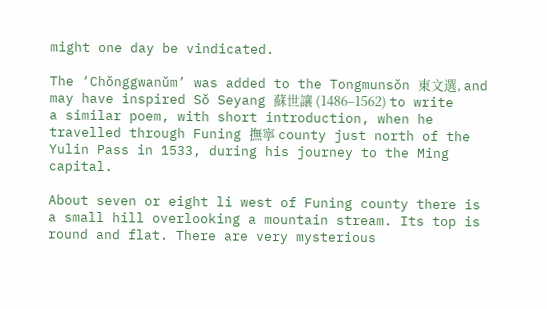might one day be vindicated.

The ‘Chŏnggwanŭm’ was added to the Tongmunsŏn 東文選, and may have inspired Sŏ Seyang 蘇世讓 (1486–1562) to write a similar poem, with short introduction, when he travelled through Funing 撫寧 county just north of the Yulin Pass in 1533, during his journey to the Ming capital.

About seven or eight li west of Funing county there is a small hill overlooking a mountain stream. Its top is round and flat. There are very mysterious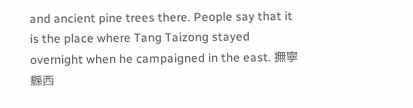and ancient pine trees there. People say that it is the place where Tang Taizong stayed overnight when he campaigned in the east. 撫寧縣西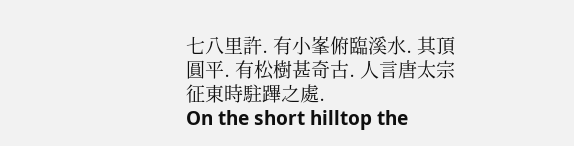七八里許. 有小峯俯臨溪水. 其頂圓平. 有松樹甚奇古. 人言唐太宗征東時駐蹕之處.
On the short hilltop the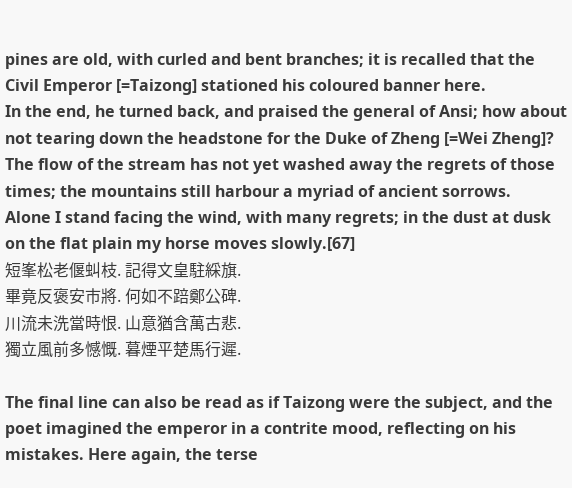pines are old, with curled and bent branches; it is recalled that the Civil Emperor [=Taizong] stationed his coloured banner here.
In the end, he turned back, and praised the general of Ansi; how about not tearing down the headstone for the Duke of Zheng [=Wei Zheng]?
The flow of the stream has not yet washed away the regrets of those times; the mountains still harbour a myriad of ancient sorrows.
Alone I stand facing the wind, with many regrets; in the dust at dusk on the flat plain my horse moves slowly.[67]
短峯松老偃虯枝. 記得文皇駐綵旗.
畢竟反褒安市將. 何如不踣鄭公碑.
川流未洗當時恨. 山意猶含萬古悲.
獨立風前多憾慨. 暮煙平楚馬行遲.

The final line can also be read as if Taizong were the subject, and the poet imagined the emperor in a contrite mood, reflecting on his mistakes. Here again, the terse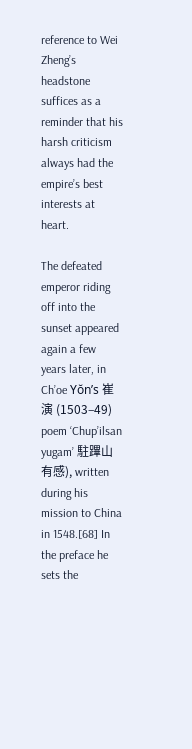reference to Wei Zheng’s headstone suffices as a reminder that his harsh criticism always had the empire’s best interests at heart.

The defeated emperor riding off into the sunset appeared again a few years later, in Ch’oe Yŏn’s 崔演 (1503–49) poem ‘Chup’ilsan yugam’ 駐蹕山有感), written during his mission to China in 1548.[68] In the preface he sets the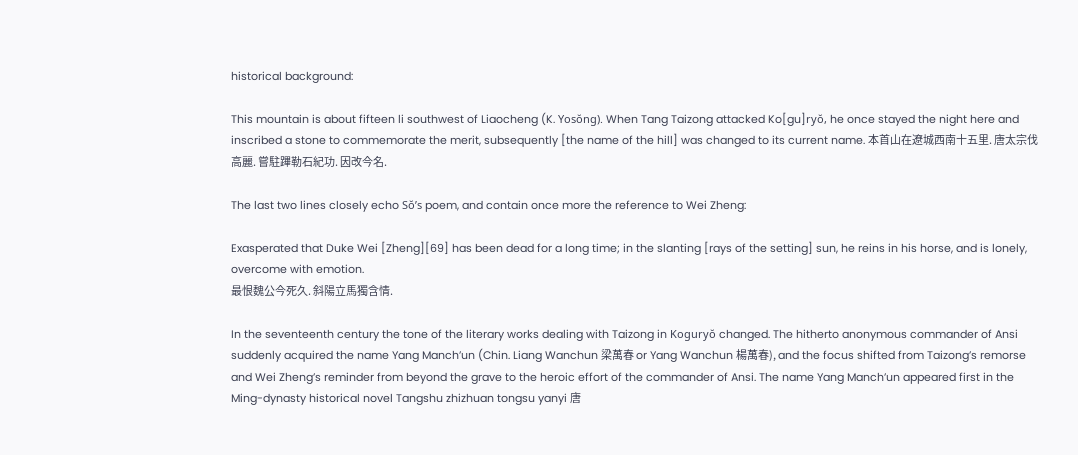historical background:

This mountain is about fifteen li southwest of Liaocheng (K. Yosŏng). When Tang Taizong attacked Ko[gu]ryŏ, he once stayed the night here and inscribed a stone to commemorate the merit, subsequently [the name of the hill] was changed to its current name. 本首山在遼城西南十五里. 唐太宗伐高麗. 嘗駐蹕勒石紀功. 因改今名.

The last two lines closely echo Sŏ’s poem, and contain once more the reference to Wei Zheng:

Exasperated that Duke Wei [Zheng][69] has been dead for a long time; in the slanting [rays of the setting] sun, he reins in his horse, and is lonely, overcome with emotion.
最恨魏公今死久. 斜陽立馬獨含情.

In the seventeenth century the tone of the literary works dealing with Taizong in Koguryŏ changed. The hitherto anonymous commander of Ansi suddenly acquired the name Yang Manch’un (Chin. Liang Wanchun 梁萬春 or Yang Wanchun 楊萬春), and the focus shifted from Taizong’s remorse and Wei Zheng’s reminder from beyond the grave to the heroic effort of the commander of Ansi. The name Yang Manch’un appeared first in the Ming-dynasty historical novel Tangshu zhizhuan tongsu yanyi 唐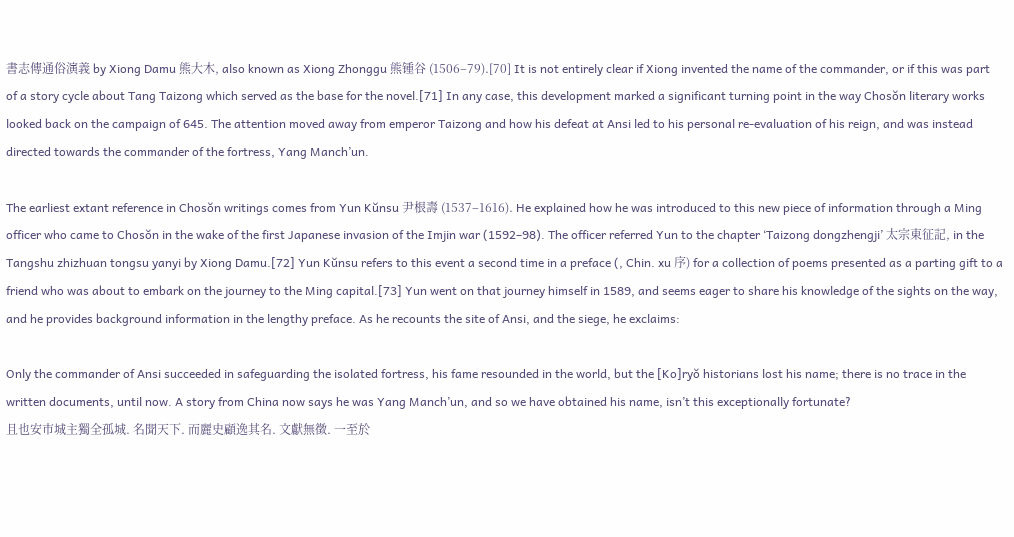書志傳通俗演義 by Xiong Damu 熊大木, also known as Xiong Zhonggu 熊锺谷 (1506–79).[70] It is not entirely clear if Xiong invented the name of the commander, or if this was part of a story cycle about Tang Taizong which served as the base for the novel.[71] In any case, this development marked a significant turning point in the way Chosŏn literary works looked back on the campaign of 645. The attention moved away from emperor Taizong and how his defeat at Ansi led to his personal re-evaluation of his reign, and was instead directed towards the commander of the fortress, Yang Manch’un.

The earliest extant reference in Chosŏn writings comes from Yun Kŭnsu 尹根壽 (1537–1616). He explained how he was introduced to this new piece of information through a Ming officer who came to Chosŏn in the wake of the first Japanese invasion of the Imjin war (1592–98). The officer referred Yun to the chapter ‘Taizong dongzhengji’ 太宗東征記, in the Tangshu zhizhuan tongsu yanyi by Xiong Damu.[72] Yun Kŭnsu refers to this event a second time in a preface (, Chin. xu 序) for a collection of poems presented as a parting gift to a friend who was about to embark on the journey to the Ming capital.[73] Yun went on that journey himself in 1589, and seems eager to share his knowledge of the sights on the way, and he provides background information in the lengthy preface. As he recounts the site of Ansi, and the siege, he exclaims:

Only the commander of Ansi succeeded in safeguarding the isolated fortress, his fame resounded in the world, but the [Ko]ryŏ historians lost his name; there is no trace in the written documents, until now. A story from China now says he was Yang Manch’un, and so we have obtained his name, isn’t this exceptionally fortunate?
且也安市城主獨全孤城. 名聞天下. 而麗史顧逸其名. 文獻無徵. 一至於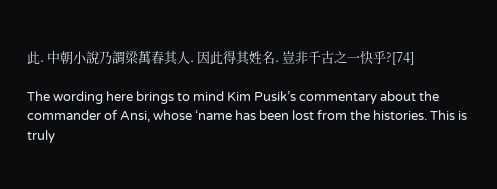此. 中朝小說乃謂梁萬春其人. 因此得其姓名. 豈非千古之一快乎?[74]

The wording here brings to mind Kim Pusik’s commentary about the commander of Ansi, whose ‘name has been lost from the histories. This is truly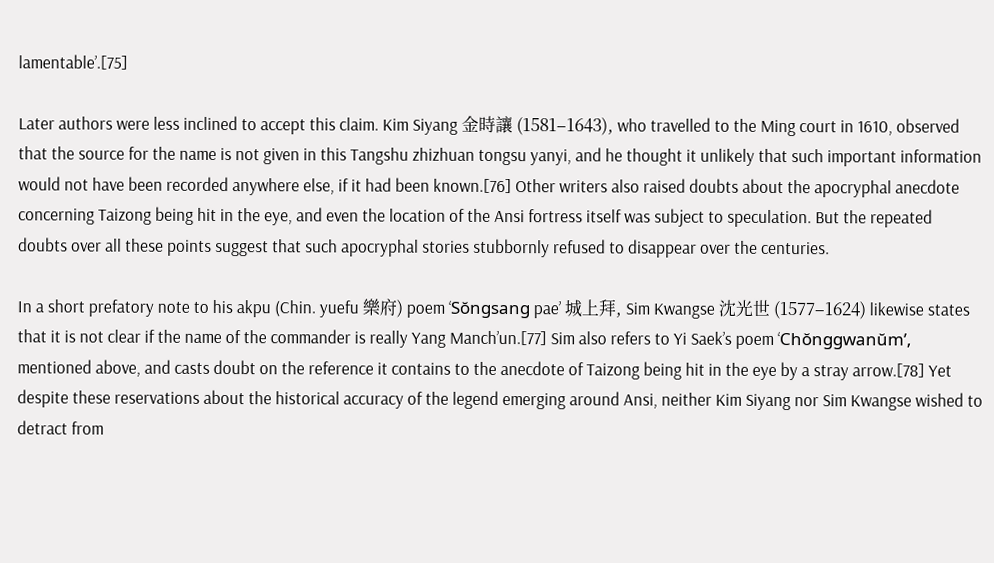lamentable’.[75]

Later authors were less inclined to accept this claim. Kim Siyang 金時讓 (1581–1643), who travelled to the Ming court in 1610, observed that the source for the name is not given in this Tangshu zhizhuan tongsu yanyi, and he thought it unlikely that such important information would not have been recorded anywhere else, if it had been known.[76] Other writers also raised doubts about the apocryphal anecdote concerning Taizong being hit in the eye, and even the location of the Ansi fortress itself was subject to speculation. But the repeated doubts over all these points suggest that such apocryphal stories stubbornly refused to disappear over the centuries.

In a short prefatory note to his akpu (Chin. yuefu 樂府) poem ‘Sŏngsang pae’ 城上拜, Sim Kwangse 沈光世 (1577–1624) likewise states that it is not clear if the name of the commander is really Yang Manch’un.[77] Sim also refers to Yi Saek’s poem ‘Chŏnggwanŭm’, mentioned above, and casts doubt on the reference it contains to the anecdote of Taizong being hit in the eye by a stray arrow.[78] Yet despite these reservations about the historical accuracy of the legend emerging around Ansi, neither Kim Siyang nor Sim Kwangse wished to detract from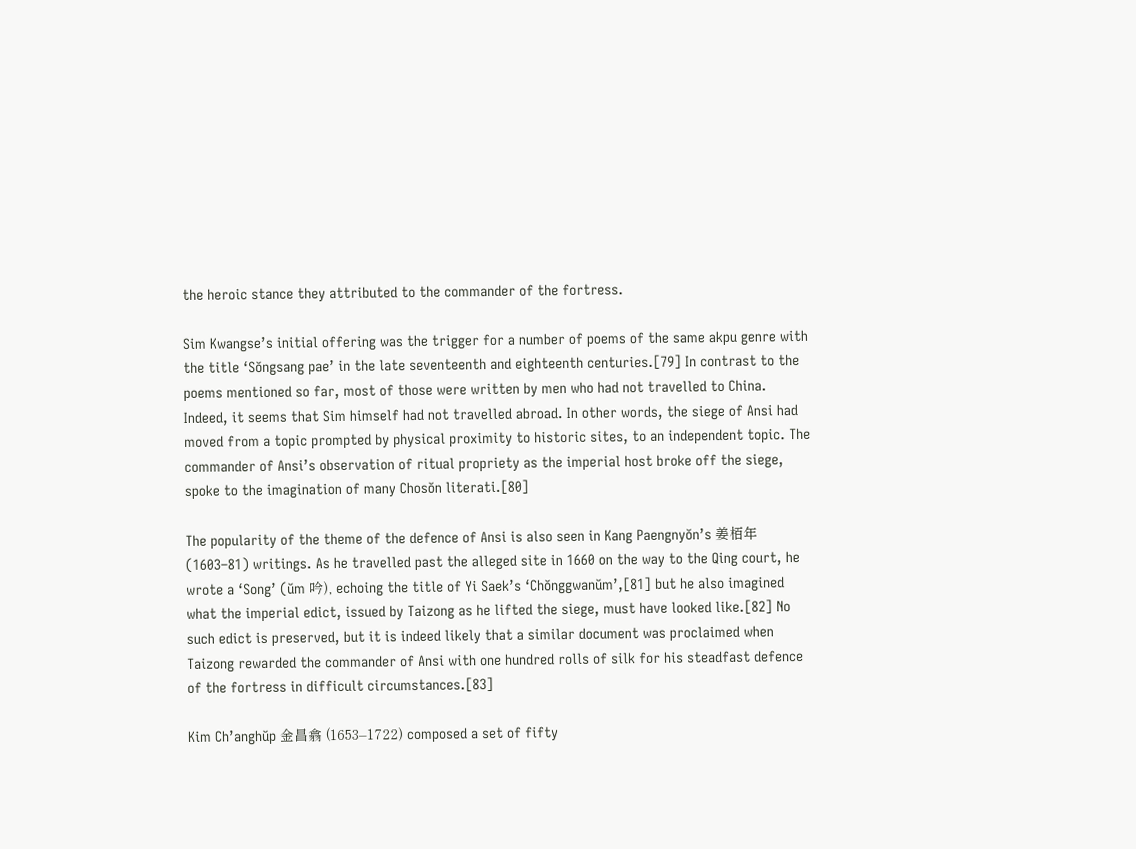the heroic stance they attributed to the commander of the fortress.

Sim Kwangse’s initial offering was the trigger for a number of poems of the same akpu genre with the title ‘Sŏngsang pae’ in the late seventeenth and eighteenth centuries.[79] In contrast to the poems mentioned so far, most of those were written by men who had not travelled to China. Indeed, it seems that Sim himself had not travelled abroad. In other words, the siege of Ansi had moved from a topic prompted by physical proximity to historic sites, to an independent topic. The commander of Ansi’s observation of ritual propriety as the imperial host broke off the siege, spoke to the imagination of many Chosŏn literati.[80]

The popularity of the theme of the defence of Ansi is also seen in Kang Paengnyŏn’s 姜栢年 (1603–81) writings. As he travelled past the alleged site in 1660 on the way to the Qing court, he wrote a ‘Song’ (ŭm 吟), echoing the title of Yi Saek’s ‘Chŏnggwanŭm’,[81] but he also imagined what the imperial edict, issued by Taizong as he lifted the siege, must have looked like.[82] No such edict is preserved, but it is indeed likely that a similar document was proclaimed when Taizong rewarded the commander of Ansi with one hundred rolls of silk for his steadfast defence of the fortress in difficult circumstances.[83]

Kim Ch’anghŭp 金昌翕 (1653–1722) composed a set of fifty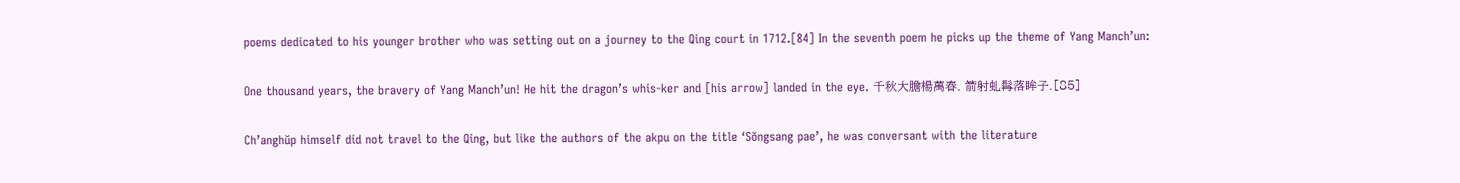poems dedicated to his younger brother who was setting out on a journey to the Qing court in 1712.[84] In the seventh poem he picks up the theme of Yang Manch’un:

One thousand years, the bravery of Yang Manch’un! He hit the dragon’s whis-ker and [his arrow] landed in the eye. 千秋大膽楊萬春. 箭射虬髥落眸子.[85]

Ch’anghŭp himself did not travel to the Qing, but like the authors of the akpu on the title ‘Sŏngsang pae’, he was conversant with the literature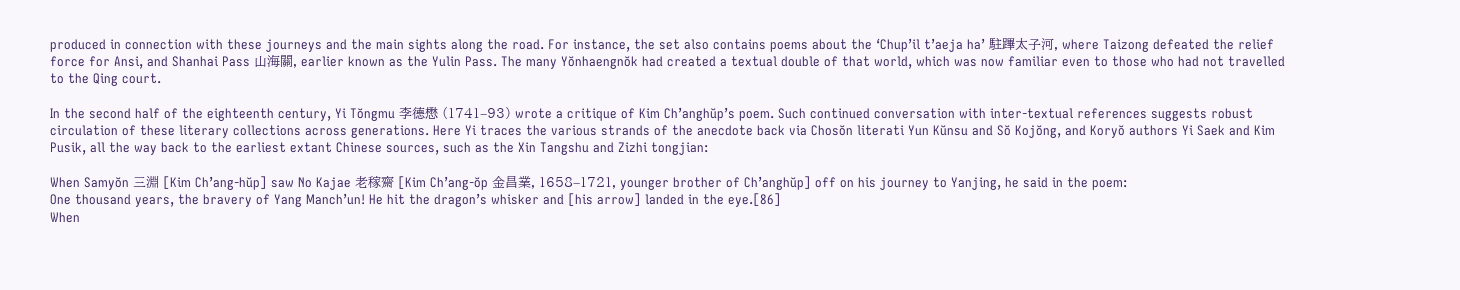produced in connection with these journeys and the main sights along the road. For instance, the set also contains poems about the ‘Chup’il t’aeja ha’ 駐蹕太子河, where Taizong defeated the relief force for Ansi, and Shanhai Pass 山海關, earlier known as the Yulin Pass. The many Yŏnhaengnŏk had created a textual double of that world, which was now familiar even to those who had not travelled to the Qing court.

In the second half of the eighteenth century, Yi Tŏngmu 李德懋 (1741–93) wrote a critique of Kim Ch’anghŭp’s poem. Such continued conversation with inter-textual references suggests robust circulation of these literary collections across generations. Here Yi traces the various strands of the anecdote back via Chosŏn literati Yun Kŭnsu and Sŏ Kojŏng, and Koryŏ authors Yi Saek and Kim Pusik, all the way back to the earliest extant Chinese sources, such as the Xin Tangshu and Zizhi tongjian:

When Samyŏn 三淵 [Kim Ch’ang-hŭp] saw No Kajae 老稼齋 [Kim Ch’ang-ŏp 金昌業, 1658–1721, younger brother of Ch’anghŭp] off on his journey to Yanjing, he said in the poem:
One thousand years, the bravery of Yang Manch’un! He hit the dragon’s whisker and [his arrow] landed in the eye.[86]
When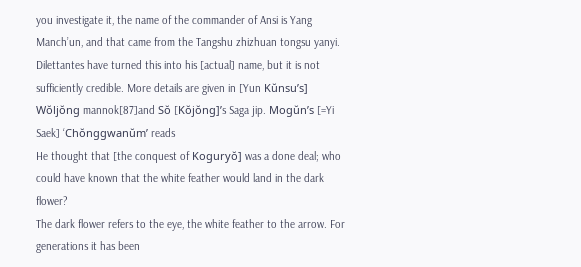you investigate it, the name of the commander of Ansi is Yang Manch’un, and that came from the Tangshu zhizhuan tongsu yanyi. Dilettantes have turned this into his [actual] name, but it is not sufficiently credible. More details are given in [Yun Kŭnsu’s] Wŏljŏng mannok[87]and Sŏ [Kŏjŏng]’s Saga jip. Mogŭn’s [=Yi Saek] ‘Chŏnggwanŭm’ reads
He thought that [the conquest of Koguryŏ] was a done deal; who could have known that the white feather would land in the dark flower?
The dark flower refers to the eye, the white feather to the arrow. For generations it has been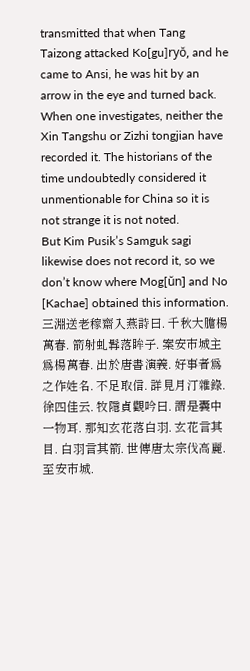transmitted that when Tang Taizong attacked Ko[gu]ryŏ, and he came to Ansi, he was hit by an arrow in the eye and turned back. When one investigates, neither the Xin Tangshu or Zizhi tongjian have recorded it. The historians of the time undoubtedly considered it unmentionable for China so it is not strange it is not noted.
But Kim Pusik’s Samguk sagi likewise does not record it, so we don’t know where Mog[ŭn] and No [Kachae] obtained this information.
三淵送老稼齋入燕詩曰. 千秋大膽楊萬春. 箭射虬髥落眸子. 案安市城主爲楊萬春. 出於唐書演義. 好事者爲之作姓名. 不足取信. 詳見月汀雜錄. 徐四佳云. 牧隱貞觀吟曰. 謂是囊中一物耳. 那知玄花落白羽. 玄花言其目. 白羽言其箭. 世傳唐太宗伐高麗. 至安市城.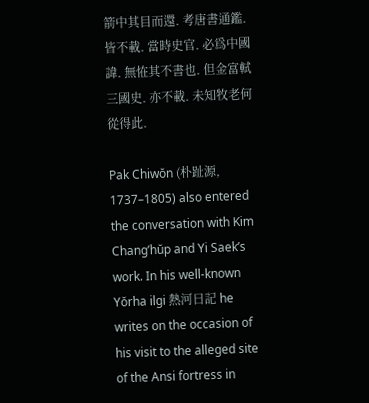箭中其目而還. 考唐書通鑑. 皆不載. 當時史官. 必爲中國諱. 無恠其不書也. 但金富軾三國史. 亦不載. 未知牧老何從得此.

Pak Chiwŏn (朴趾源, 1737–1805) also entered the conversation with Kim Chang’hŭp and Yi Saek’s work. In his well-known Yŏrha ilgi 熱河日記 he writes on the occasion of his visit to the alleged site of the Ansi fortress in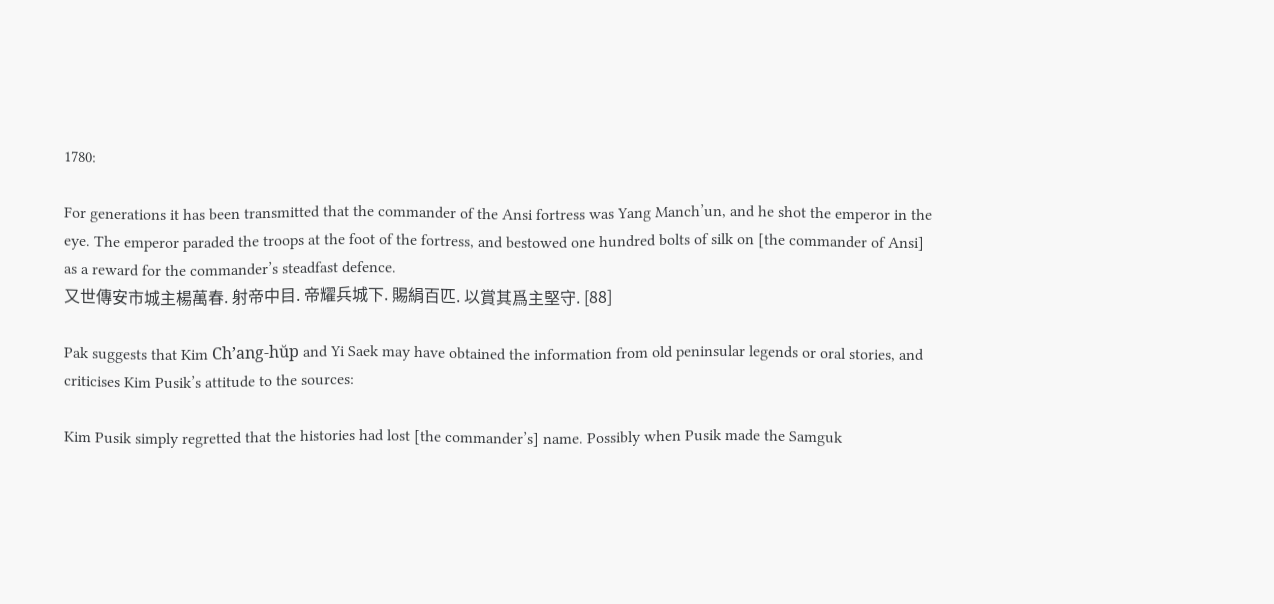1780:

For generations it has been transmitted that the commander of the Ansi fortress was Yang Manch’un, and he shot the emperor in the eye. The emperor paraded the troops at the foot of the fortress, and bestowed one hundred bolts of silk on [the commander of Ansi] as a reward for the commander’s steadfast defence.
又世傳安市城主楊萬春. 射帝中目. 帝耀兵城下. 賜絹百匹. 以賞其爲主堅守. [88]

Pak suggests that Kim Ch’ang-hŭp and Yi Saek may have obtained the information from old peninsular legends or oral stories, and criticises Kim Pusik’s attitude to the sources:

Kim Pusik simply regretted that the histories had lost [the commander’s] name. Possibly when Pusik made the Samguk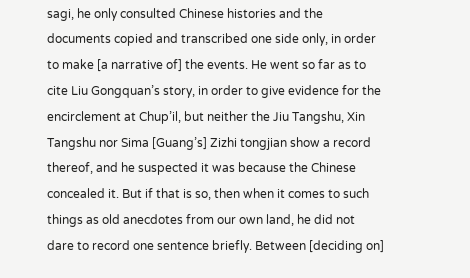sagi, he only consulted Chinese histories and the documents copied and transcribed one side only, in order to make [a narrative of] the events. He went so far as to cite Liu Gongquan’s story, in order to give evidence for the encirclement at Chup’il, but neither the Jiu Tangshu, Xin Tangshu nor Sima [Guang’s] Zizhi tongjian show a record thereof, and he suspected it was because the Chinese concealed it. But if that is so, then when it comes to such things as old anecdotes from our own land, he did not dare to record one sentence briefly. Between [deciding on]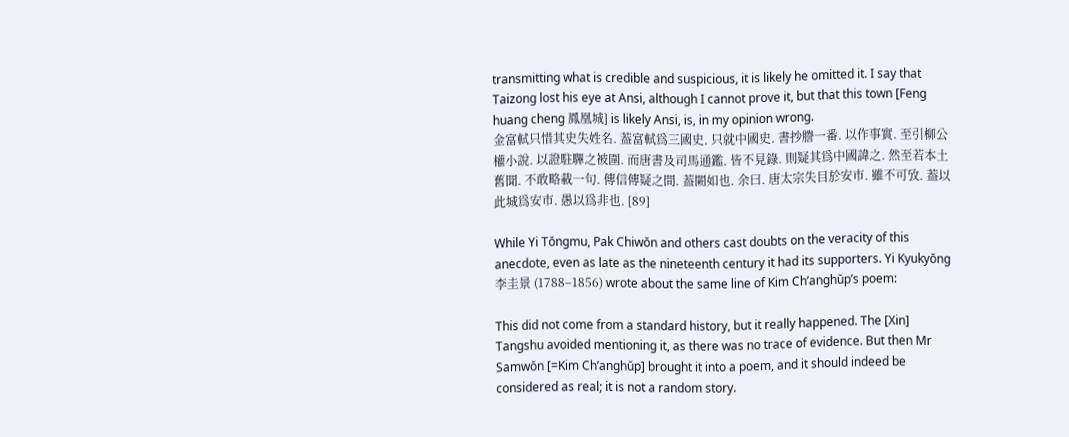transmitting what is credible and suspicious, it is likely he omitted it. I say that Taizong lost his eye at Ansi, although I cannot prove it, but that this town [Feng huang cheng 鳳凰城] is likely Ansi, is, in my opinion wrong.
金富軾只惜其史失姓名. 葢富軾爲三國史. 只就中國史. 書抄謄一番. 以作事實. 至引柳公權小說. 以證駐驆之被圍. 而唐書及司馬通鑑. 皆不見錄. 則疑其爲中國諱之. 然至若本土舊聞. 不敢略載一句. 傳信傳疑之間. 葢闕如也. 余曰. 唐太宗失目於安市. 雖不可攷. 葢以此城爲安市. 愚以爲非也. [89]

While Yi Tŏngmu, Pak Chiwŏn and others cast doubts on the veracity of this anecdote, even as late as the nineteenth century it had its supporters. Yi Kyukyŏng 李圭景 (1788–1856) wrote about the same line of Kim Ch’anghŭp’s poem:

This did not come from a standard history, but it really happened. The [Xin] Tangshu avoided mentioning it, as there was no trace of evidence. But then Mr Samwŏn [=Kim Ch’anghŭp] brought it into a poem, and it should indeed be considered as real; it is not a random story.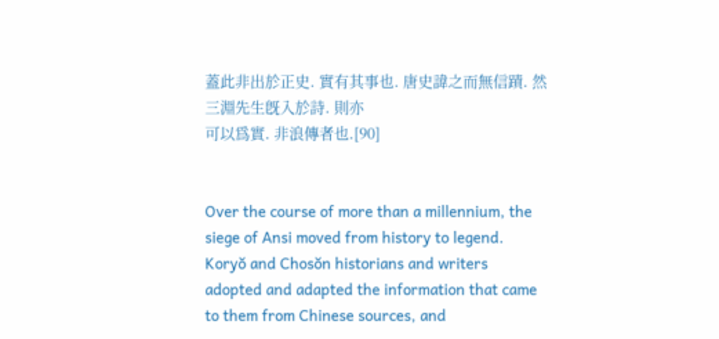蓋此非出於正史. 實有其事也. 唐史諱之而無信蹟. 然三淵先生旣入於詩. 則亦
可以爲實. 非浪傳者也.[90]


Over the course of more than a millennium, the siege of Ansi moved from history to legend. Koryŏ and Chosŏn historians and writers adopted and adapted the information that came to them from Chinese sources, and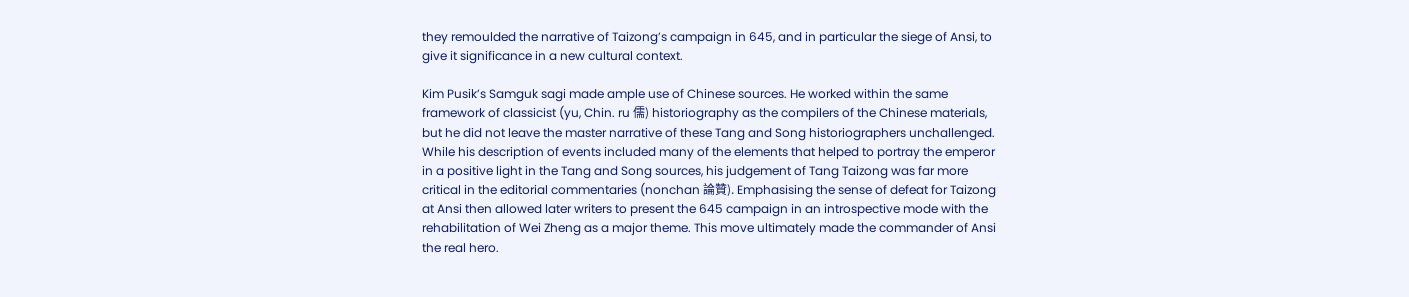they remoulded the narrative of Taizong’s campaign in 645, and in particular the siege of Ansi, to give it significance in a new cultural context.

Kim Pusik’s Samguk sagi made ample use of Chinese sources. He worked within the same framework of classicist (yu, Chin. ru 儒) historiography as the compilers of the Chinese materials, but he did not leave the master narrative of these Tang and Song historiographers unchallenged. While his description of events included many of the elements that helped to portray the emperor in a positive light in the Tang and Song sources, his judgement of Tang Taizong was far more critical in the editorial commentaries (nonchan 論贊). Emphasising the sense of defeat for Taizong at Ansi then allowed later writers to present the 645 campaign in an introspective mode with the rehabilitation of Wei Zheng as a major theme. This move ultimately made the commander of Ansi the real hero.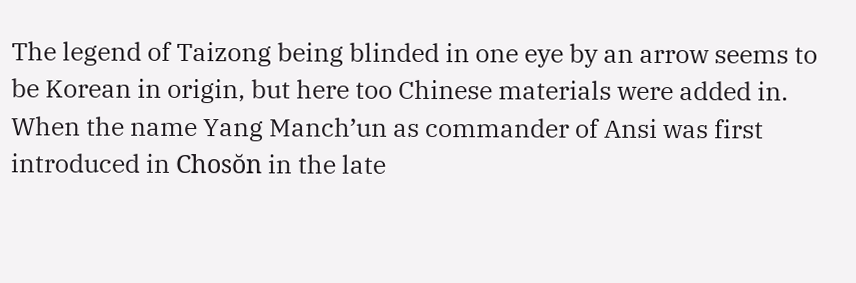The legend of Taizong being blinded in one eye by an arrow seems to be Korean in origin, but here too Chinese materials were added in. When the name Yang Manch’un as commander of Ansi was first introduced in Chosŏn in the late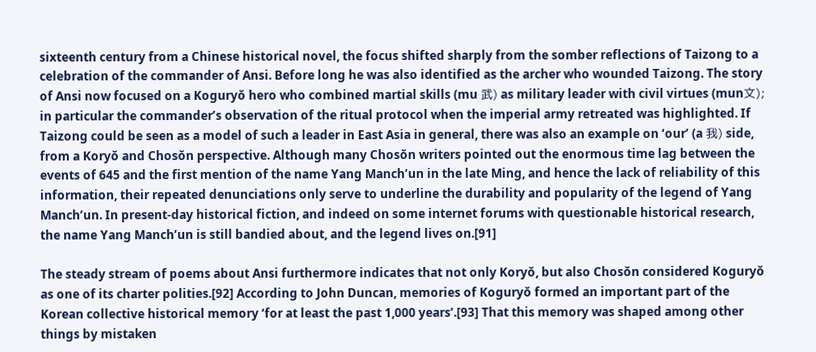sixteenth century from a Chinese historical novel, the focus shifted sharply from the somber reflections of Taizong to a celebration of the commander of Ansi. Before long he was also identified as the archer who wounded Taizong. The story of Ansi now focused on a Koguryŏ hero who combined martial skills (mu 武) as military leader with civil virtues (mun文); in particular the commander’s observation of the ritual protocol when the imperial army retreated was highlighted. If Taizong could be seen as a model of such a leader in East Asia in general, there was also an example on ‘our’ (a 我) side, from a Koryŏ and Chosŏn perspective. Although many Chosŏn writers pointed out the enormous time lag between the events of 645 and the first mention of the name Yang Manch’un in the late Ming, and hence the lack of reliability of this information, their repeated denunciations only serve to underline the durability and popularity of the legend of Yang Manch’un. In present-day historical fiction, and indeed on some internet forums with questionable historical research, the name Yang Manch’un is still bandied about, and the legend lives on.[91]

The steady stream of poems about Ansi furthermore indicates that not only Koryŏ, but also Chosŏn considered Koguryŏ as one of its charter polities.[92] According to John Duncan, memories of Koguryŏ formed an important part of the Korean collective historical memory ‘for at least the past 1,000 years’.[93] That this memory was shaped among other things by mistaken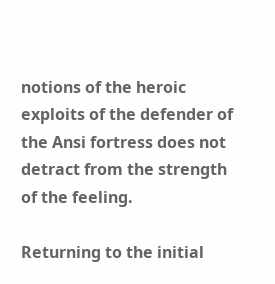notions of the heroic exploits of the defender of the Ansi fortress does not detract from the strength of the feeling.

Returning to the initial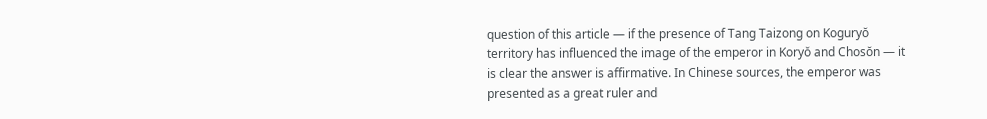question of this article — if the presence of Tang Taizong on Koguryŏ territory has influenced the image of the emperor in Koryŏ and Chosŏn — it is clear the answer is affirmative. In Chinese sources, the emperor was presented as a great ruler and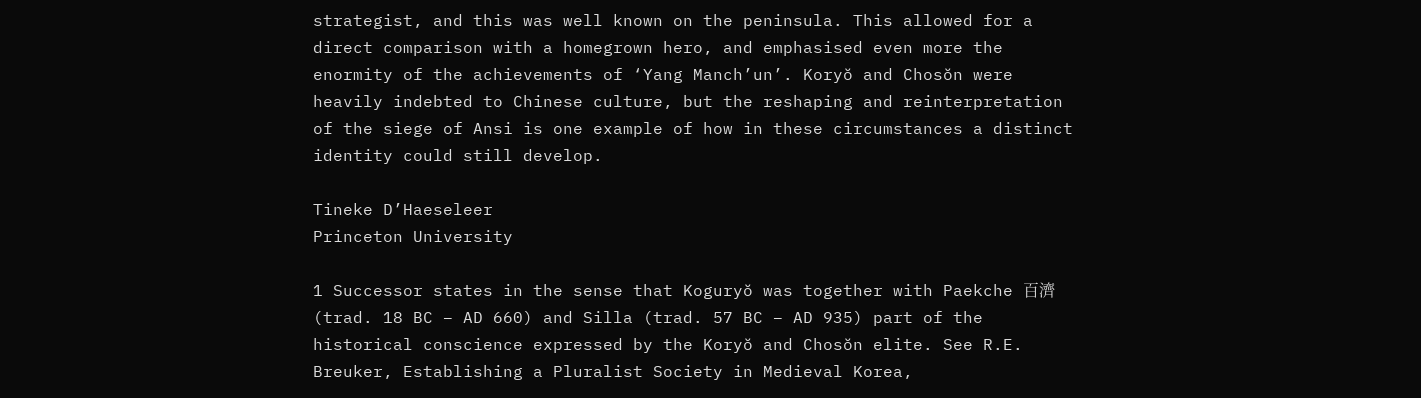strategist, and this was well known on the peninsula. This allowed for a direct comparison with a homegrown hero, and emphasised even more the enormity of the achievements of ‘Yang Manch’un’. Koryŏ and Chosŏn were heavily indebted to Chinese culture, but the reshaping and reinterpretation of the siege of Ansi is one example of how in these circumstances a distinct identity could still develop.

Tineke D’Haeseleer
Princeton University

1 Successor states in the sense that Koguryŏ was together with Paekche 百濟 (trad. 18 BC – AD 660) and Silla (trad. 57 BC – AD 935) part of the historical conscience expressed by the Koryŏ and Chosŏn elite. See R.E. Breuker, Establishing a Pluralist Society in Medieval Korea,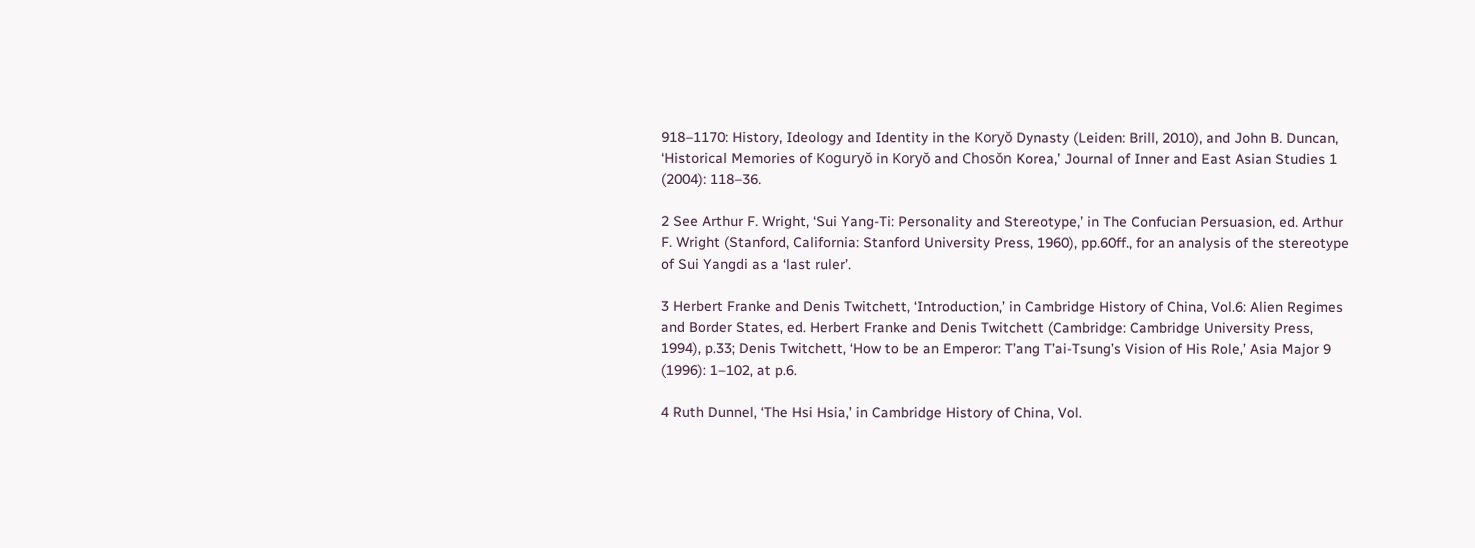918–1170: History, Ideology and Identity in the Koryŏ Dynasty (Leiden: Brill, 2010), and John B. Duncan, ‘Historical Memories of Koguryŏ in Koryŏ and Chosŏn Korea,’ Journal of Inner and East Asian Studies 1 (2004): 118–36.

2 See Arthur F. Wright, ‘Sui Yang-Ti: Personality and Stereotype,’ in The Confucian Persuasion, ed. Arthur F. Wright (Stanford, California: Stanford University Press, 1960), pp.60ff., for an analysis of the stereotype of Sui Yangdi as a ‘last ruler’.

3 Herbert Franke and Denis Twitchett, ‘Introduction,’ in Cambridge History of China, Vol.6: Alien Regimes and Border States, ed. Herbert Franke and Denis Twitchett (Cambridge: Cambridge University Press, 1994), p.33; Denis Twitchett, ‘How to be an Emperor: T’ang T’ai-Tsung’s Vision of His Role,’ Asia Major 9 (1996): 1–102, at p.6.

4 Ruth Dunnel, ‘The Hsi Hsia,’ in Cambridge History of China, Vol.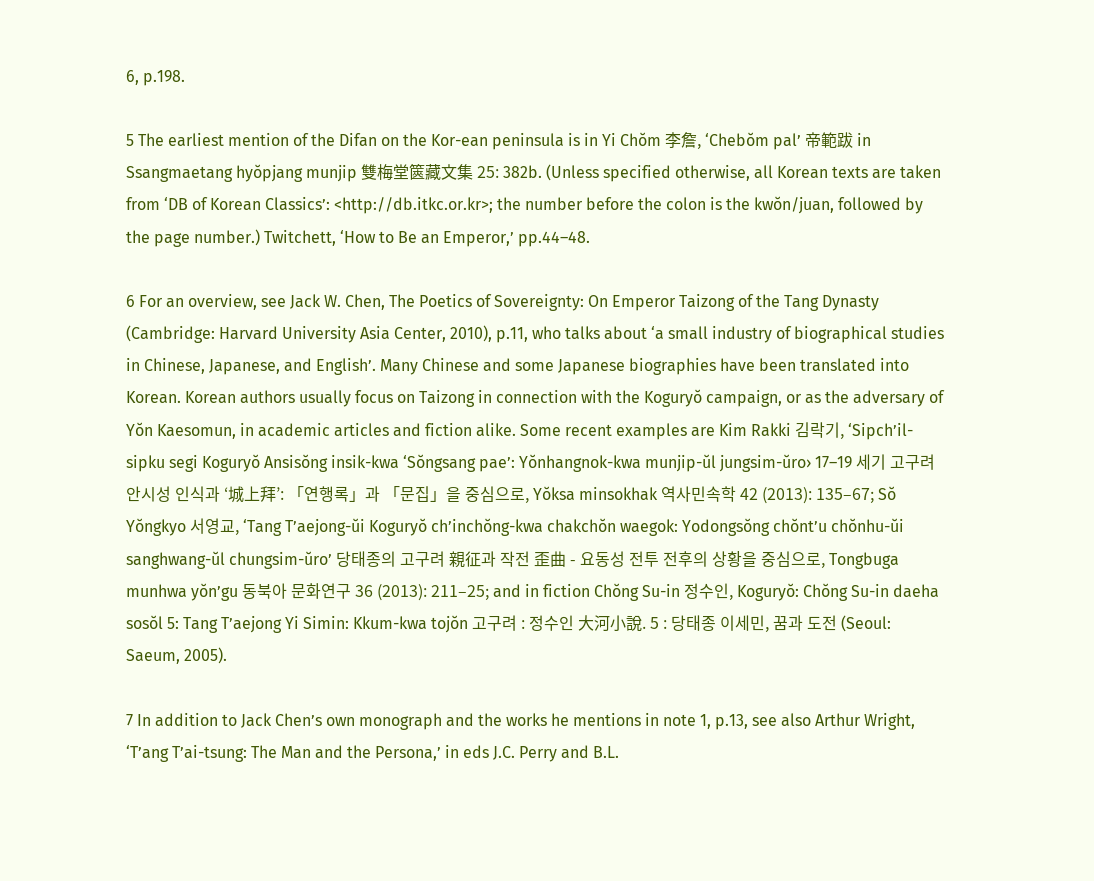6, p.198.

5 The earliest mention of the Difan on the Kor-ean peninsula is in Yi Chŏm 李詹, ‘Chebŏm pal’ 帝範跋 in Ssangmaetang hyŏpjang munjip 雙梅堂篋藏文集 25: 382b. (Unless specified otherwise, all Korean texts are taken from ‘DB of Korean Classics’: <http://db.itkc.or.kr>; the number before the colon is the kwŏn/juan, followed by the page number.) Twitchett, ‘How to Be an Emperor,’ pp.44–48.

6 For an overview, see Jack W. Chen, The Poetics of Sovereignty: On Emperor Taizong of the Tang Dynasty (Cambridge: Harvard University Asia Center, 2010), p.11, who talks about ‘a small industry of biographical studies in Chinese, Japanese, and English’. Many Chinese and some Japanese biographies have been translated into Korean. Korean authors usually focus on Taizong in connection with the Koguryŏ campaign, or as the adversary of Yŏn Kaesomun, in academic articles and fiction alike. Some recent examples are Kim Rakki 김락기, ‘Sipch’il-sipku segi Koguryŏ Ansisŏng insik-kwa ‘Sŏngsang pae’: Yŏnhangnok-kwa munjip-ŭl jungsim-ŭro› 17–19 세기 고구려 안시성 인식과 ‘城上拜’: 「연행록」과 「문집」을 중심으로, Yŏksa minsokhak 역사민속학 42 (2013): 135–67; Sŏ Yŏngkyo 서영교, ‘Tang T’aejong-ŭi Koguryŏ ch’inchŏng-kwa chakchŏn waegok: Yodongsŏng chŏnt’u chŏnhu-ŭi sanghwang-ŭl chungsim-ŭro’ 당태종의 고구려 親征과 작전 歪曲 - 요동성 전투 전후의 상황을 중심으로, Tongbuga munhwa yŏn’gu 동북아 문화연구 36 (2013): 211–25; and in fiction Chŏng Su-in 정수인, Koguryŏ: Chŏng Su-in daeha sosŏl 5: Tang T’aejong Yi Simin: Kkum-kwa tojŏn 고구려 : 정수인 大河小說. 5 : 당태종 이세민, 꿈과 도전 (Seoul: Saeum, 2005).

7 In addition to Jack Chen’s own monograph and the works he mentions in note 1, p.13, see also Arthur Wright, ‘T’ang T’ai-tsung: The Man and the Persona,’ in eds J.C. Perry and B.L.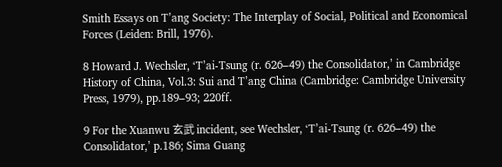Smith Essays on T’ang Society: The Interplay of Social, Political and Economical Forces (Leiden: Brill, 1976).

8 Howard J. Wechsler, ‘T’ai-Tsung (r. 626–49) the Consolidator,’ in Cambridge History of China, Vol.3: Sui and T’ang China (Cambridge: Cambridge University Press, 1979), pp.189–93; 220ff.

9 For the Xuanwu 玄武 incident, see Wechsler, ‘T’ai-Tsung (r. 626–49) the Consolidator,’ p.186; Sima Guang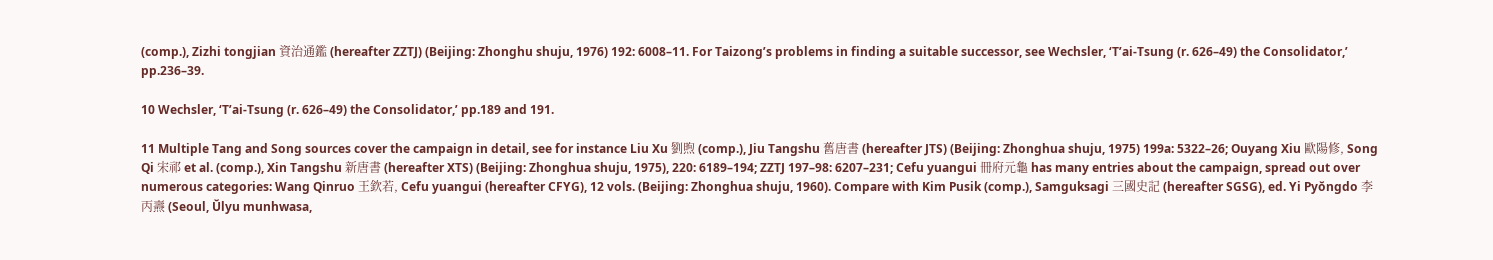(comp.), Zizhi tongjian 資治通鑑 (hereafter ZZTJ) (Beijing: Zhonghu shuju, 1976) 192: 6008–11. For Taizong’s problems in finding a suitable successor, see Wechsler, ‘T’ai-Tsung (r. 626–49) the Consolidator,’ pp.236–39.

10 Wechsler, ‘T’ai-Tsung (r. 626–49) the Consolidator,’ pp.189 and 191.

11 Multiple Tang and Song sources cover the campaign in detail, see for instance Liu Xu 劉煦 (comp.), Jiu Tangshu 舊唐書 (hereafter JTS) (Beijing: Zhonghua shuju, 1975) 199a: 5322–26; Ouyang Xiu 歐陽修, Song Qi 宋祁 et al. (comp.), Xin Tangshu 新唐書 (hereafter XTS) (Beijing: Zhonghua shuju, 1975), 220: 6189–194; ZZTJ 197–98: 6207–231; Cefu yuangui 冊府元龜 has many entries about the campaign, spread out over numerous categories: Wang Qinruo 王欽若, Cefu yuangui (hereafter CFYG), 12 vols. (Beijing: Zhonghua shuju, 1960). Compare with Kim Pusik (comp.), Samguksagi 三國史記 (hereafter SGSG), ed. Yi Pyŏngdo 李丙燾 (Seoul, Ŭlyu munhwasa,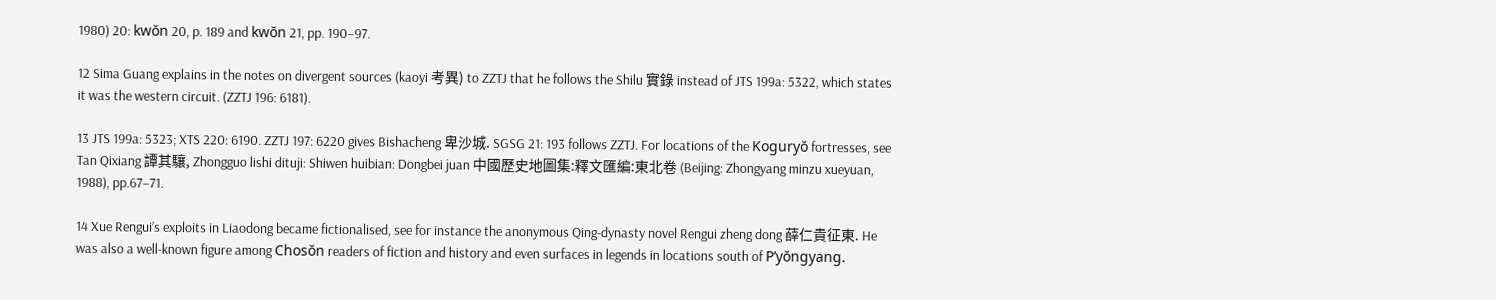1980) 20: kwŏn 20, p. 189 and kwŏn 21, pp. 190–97.

12 Sima Guang explains in the notes on divergent sources (kaoyi 考異) to ZZTJ that he follows the Shilu 實錄 instead of JTS 199a: 5322, which states it was the western circuit. (ZZTJ 196: 6181).

13 JTS 199a: 5323; XTS 220: 6190. ZZTJ 197: 6220 gives Bishacheng 卑沙城. SGSG 21: 193 follows ZZTJ. For locations of the Koguryŏ fortresses, see Tan Qixiang 譚其驤, Zhongguo lishi dituji: Shiwen huibian: Dongbei juan 中國歷史地圖集:釋文匯編:東北卷 (Beijing: Zhongyang minzu xueyuan, 1988), pp.67–71.

14 Xue Rengui’s exploits in Liaodong became fictionalised, see for instance the anonymous Qing-dynasty novel Rengui zheng dong 薛仁貴征東. He was also a well-known figure among Chosŏn readers of fiction and history and even surfaces in legends in locations south of P’yŏngyang.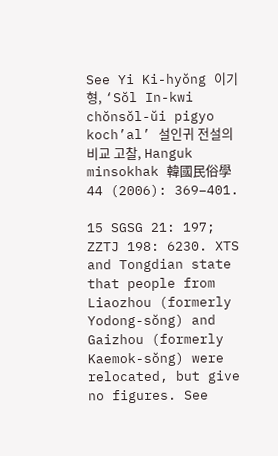See Yi Ki-hyŏng 이기형, ‘Sŏl In-kwi chŏnsŏl-ŭi pigyo koch’al’ 설인귀 전설의 비교 고찰, Hanguk minsokhak 韓國民俗學 44 (2006): 369–401.

15 SGSG 21: 197; ZZTJ 198: 6230. XTS and Tongdian state that people from Liaozhou (formerly Yodong-sŏng) and Gaizhou (formerly Kaemok-sŏng) were relocated, but give no figures. See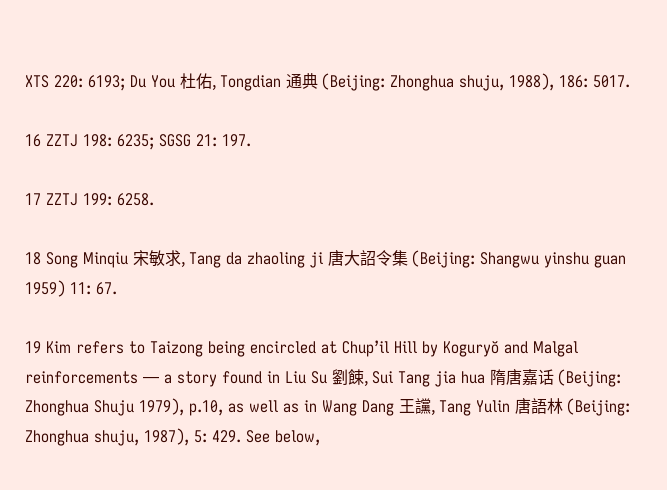XTS 220: 6193; Du You 杜佑, Tongdian 通典 (Beijing: Zhonghua shuju, 1988), 186: 5017.

16 ZZTJ 198: 6235; SGSG 21: 197.

17 ZZTJ 199: 6258.

18 Song Minqiu 宋敏求, Tang da zhaoling ji 唐大詔令集 (Beijing: Shangwu yinshu guan 1959) 11: 67.

19 Kim refers to Taizong being encircled at Chup’il Hill by Koguryŏ and Malgal reinforcements — a story found in Liu Su 劉餗, Sui Tang jia hua 隋唐嘉话 (Beijing: Zhonghua Shuju 1979), p.10, as well as in Wang Dang 王讜, Tang Yulin 唐語林 (Beijing: Zhonghua shuju, 1987), 5: 429. See below,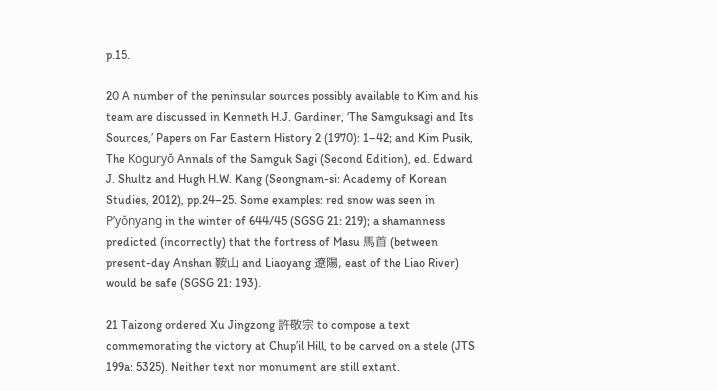p.15.

20 A number of the peninsular sources possibly available to Kim and his team are discussed in Kenneth H.J. Gardiner, ‘The Samguksagi and Its Sources,’ Papers on Far Eastern History 2 (1970): 1–42; and Kim Pusik, The Koguryŏ Annals of the Samguk Sagi (Second Edition), ed. Edward J. Shultz and Hugh H.W. Kang (Seongnam-si: Academy of Korean Studies, 2012), pp.24–25. Some examples: red snow was seen in P’yŏnyang in the winter of 644/45 (SGSG 21: 219); a shamanness predicted (incorrectly) that the fortress of Masu 馬首 (between present-day Anshan 鞍山 and Liaoyang 遼陽, east of the Liao River) would be safe (SGSG 21: 193).

21 Taizong ordered Xu Jingzong 許敬宗 to compose a text commemorating the victory at Chup’il Hill, to be carved on a stele (JTS 199a: 5325). Neither text nor monument are still extant.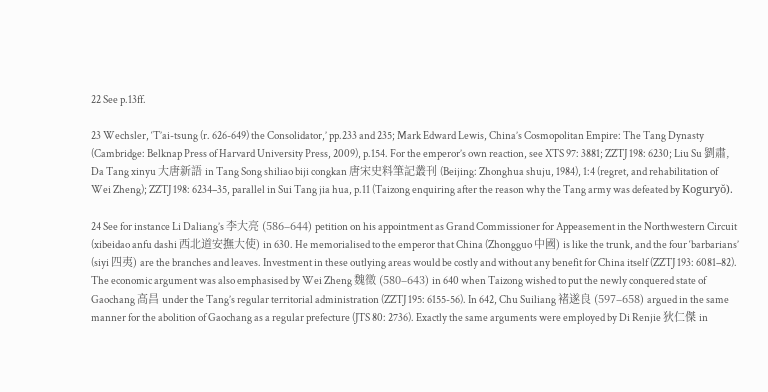22 See p.13ff.

23 Wechsler, ‘T’ai-tsung (r. 626-649) the Consolidator,’ pp.233 and 235; Mark Edward Lewis, China’s Cosmopolitan Empire: The Tang Dynasty (Cambridge: Belknap Press of Harvard University Press, 2009), p.154. For the emperor’s own reaction, see XTS 97: 3881; ZZTJ 198: 6230; Liu Su 劉肅, Da Tang xinyu 大唐新語 in Tang Song shiliao biji congkan 唐宋史料筆記叢刊 (Beijing: Zhonghua shuju, 1984), 1:4 (regret, and rehabilitation of Wei Zheng); ZZTJ 198: 6234–35, parallel in Sui Tang jia hua, p.11 (Taizong enquiring after the reason why the Tang army was defeated by Koguryŏ).

24 See for instance Li Daliang’s 李大亮 (586–644) petition on his appointment as Grand Commissioner for Appeasement in the Northwestern Circuit (xibeidao anfu dashi 西北道安撫大使) in 630. He memorialised to the emperor that China (Zhongguo 中國) is like the trunk, and the four ‘barbarians’ (siyi 四夷) are the branches and leaves. Investment in these outlying areas would be costly and without any benefit for China itself (ZZTJ 193: 6081–82). The economic argument was also emphasised by Wei Zheng 魏徵 (580–643) in 640 when Taizong wished to put the newly conquered state of Gaochang 高昌 under the Tang’s regular territorial administration (ZZTJ 195: 6155-56). In 642, Chu Suiliang 褚遂良 (597–658) argued in the same manner for the abolition of Gaochang as a regular prefecture (JTS 80: 2736). Exactly the same arguments were employed by Di Renjie 狄仁傑 in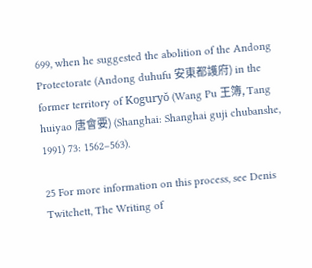699, when he suggested the abolition of the Andong Protectorate (Andong duhufu 安東都護府) in the former territory of Koguryŏ (Wang Pu 王簿, Tang huiyao 唐會要) (Shanghai: Shanghai guji chubanshe, 1991) 73: 1562–563).

25 For more information on this process, see Denis Twitchett, The Writing of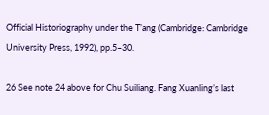Official Historiography under the T’ang (Cambridge: Cambridge University Press, 1992), pp.5–30.

26 See note 24 above for Chu Suiliang. Fang Xuanling’s last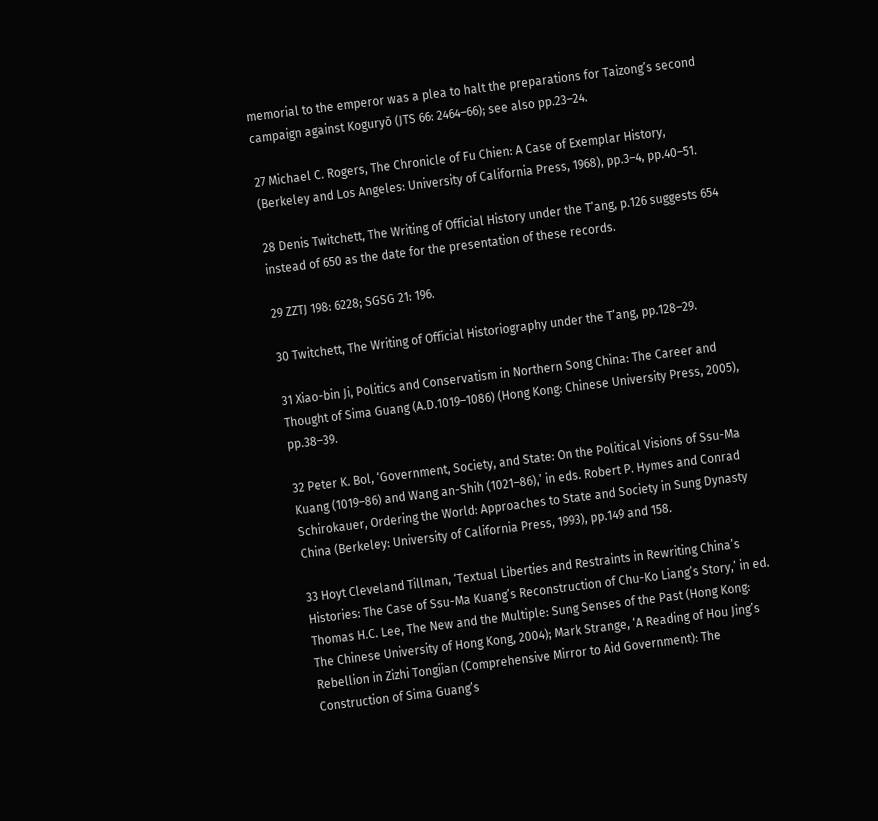memorial to the emperor was a plea to halt the preparations for Taizong’s second campaign against Koguryŏ (JTS 66: 2464–66); see also pp.23–24.

27 Michael C. Rogers, The Chronicle of Fu Chien: A Case of Exemplar History, (Berkeley and Los Angeles: University of California Press, 1968), pp.3–4, pp.40–51.

28 Denis Twitchett, The Writing of Official History under the T’ang, p.126 suggests 654 instead of 650 as the date for the presentation of these records.

29 ZZTJ 198: 6228; SGSG 21: 196.

30 Twitchett, The Writing of Official Historiography under the T’ang, pp.128–29.

31 Xiao-bin Ji, Politics and Conservatism in Northern Song China: The Career and Thought of Sima Guang (A.D.1019–1086) (Hong Kong: Chinese University Press, 2005), pp.38–39.

32 Peter K. Bol, ‘Government, Society, and State: On the Political Visions of Ssu-Ma Kuang (1019–86) and Wang an-Shih (1021–86),’ in eds. Robert P. Hymes and Conrad Schirokauer, Ordering the World: Approaches to State and Society in Sung Dynasty China (Berkeley: University of California Press, 1993), pp.149 and 158.

33 Hoyt Cleveland Tillman, ‘Textual Liberties and Restraints in Rewriting China’s Histories: The Case of Ssu-Ma Kuang’s Reconstruction of Chu-Ko Liang’s Story,’ in ed. Thomas H.C. Lee, The New and the Multiple: Sung Senses of the Past (Hong Kong: The Chinese University of Hong Kong, 2004); Mark Strange, ‘A Reading of Hou Jing’s Rebellion in Zizhi Tongjian (Comprehensive Mirror to Aid Government): The Construction of Sima Guang’s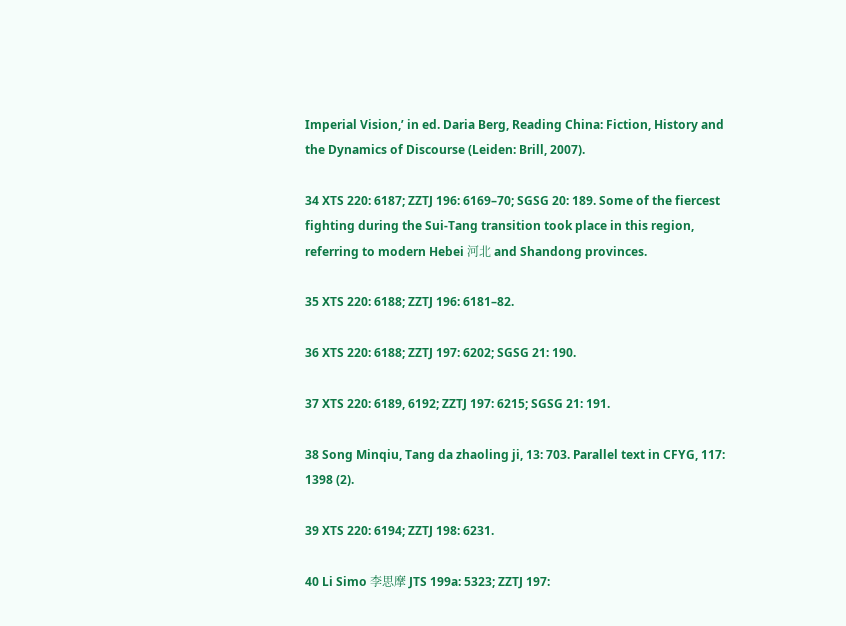Imperial Vision,’ in ed. Daria Berg, Reading China: Fiction, History and the Dynamics of Discourse (Leiden: Brill, 2007).

34 XTS 220: 6187; ZZTJ 196: 6169–70; SGSG 20: 189. Some of the fiercest fighting during the Sui-Tang transition took place in this region, referring to modern Hebei 河北 and Shandong provinces.

35 XTS 220: 6188; ZZTJ 196: 6181–82.

36 XTS 220: 6188; ZZTJ 197: 6202; SGSG 21: 190.

37 XTS 220: 6189, 6192; ZZTJ 197: 6215; SGSG 21: 191.

38 Song Minqiu, Tang da zhaoling ji, 13: 703. Parallel text in CFYG, 117: 1398 (2).

39 XTS 220: 6194; ZZTJ 198: 6231.

40 Li Simo 李思摩 JTS 199a: 5323; ZZTJ 197: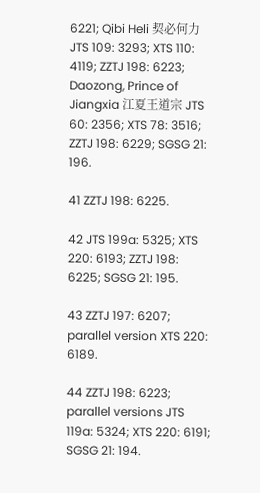6221; Qibi Heli 契必何力 JTS 109: 3293; XTS 110: 4119; ZZTJ 198: 6223; Daozong, Prince of Jiangxia 江夏王道宗 JTS 60: 2356; XTS 78: 3516; ZZTJ 198: 6229; SGSG 21: 196.

41 ZZTJ 198: 6225.

42 JTS 199a: 5325; XTS 220: 6193; ZZTJ 198: 6225; SGSG 21: 195.

43 ZZTJ 197: 6207; parallel version XTS 220: 6189.

44 ZZTJ 198: 6223; parallel versions JTS 119a: 5324; XTS 220: 6191; SGSG 21: 194.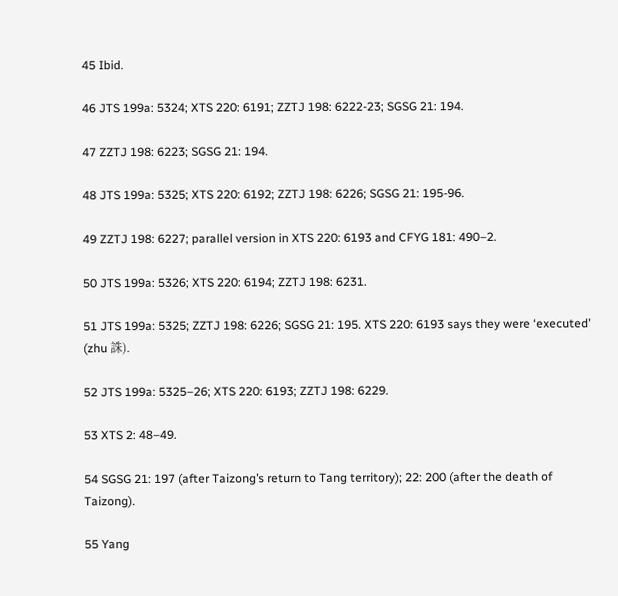45 Ibid.

46 JTS 199a: 5324; XTS 220: 6191; ZZTJ 198: 6222-23; SGSG 21: 194.

47 ZZTJ 198: 6223; SGSG 21: 194.

48 JTS 199a: 5325; XTS 220: 6192; ZZTJ 198: 6226; SGSG 21: 195-96.

49 ZZTJ 198: 6227; parallel version in XTS 220: 6193 and CFYG 181: 490–2.

50 JTS 199a: 5326; XTS 220: 6194; ZZTJ 198: 6231.

51 JTS 199a: 5325; ZZTJ 198: 6226; SGSG 21: 195. XTS 220: 6193 says they were ‘executed’ (zhu 誅).

52 JTS 199a: 5325–26; XTS 220: 6193; ZZTJ 198: 6229.

53 XTS 2: 48–49.

54 SGSG 21: 197 (after Taizong’s return to Tang territory); 22: 200 (after the death of Taizong).

55 Yang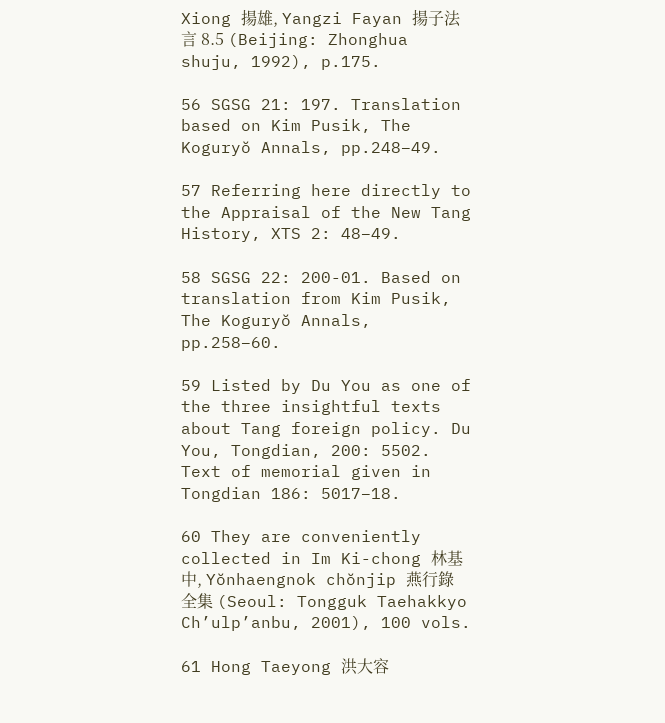Xiong 揚雄, Yangzi Fayan 揚子法言 8.5 (Beijing: Zhonghua shuju, 1992), p.175.

56 SGSG 21: 197. Translation based on Kim Pusik, The Koguryŏ Annals, pp.248–49.

57 Referring here directly to the Appraisal of the New Tang History, XTS 2: 48–49.

58 SGSG 22: 200-01. Based on translation from Kim Pusik, The Koguryŏ Annals, pp.258–60.

59 Listed by Du You as one of the three insightful texts about Tang foreign policy. Du You, Tongdian, 200: 5502. Text of memorial given in Tongdian 186: 5017–18.

60 They are conveniently collected in Im Ki-chong 林基中, Yŏnhaengnok chŏnjip 燕行錄全集 (Seoul: Tongguk Taehakkyo Ch’ulp’anbu, 2001), 100 vols.

61 Hong Taeyong 洪大容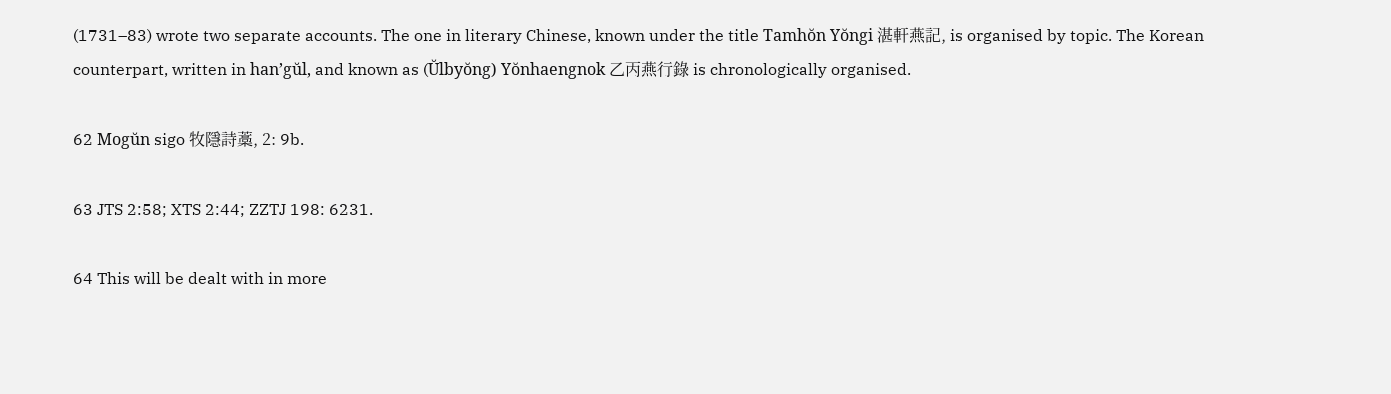(1731–83) wrote two separate accounts. The one in literary Chinese, known under the title Tamhŏn Yŏngi 湛軒燕記, is organised by topic. The Korean counterpart, written in han’gŭl, and known as (Ŭlbyŏng) Yŏnhaengnok 乙丙燕行錄 is chronologically organised.

62 Mogŭn sigo 牧隱詩藁, 2: 9b.

63 JTS 2:58; XTS 2:44; ZZTJ 198: 6231.

64 This will be dealt with in more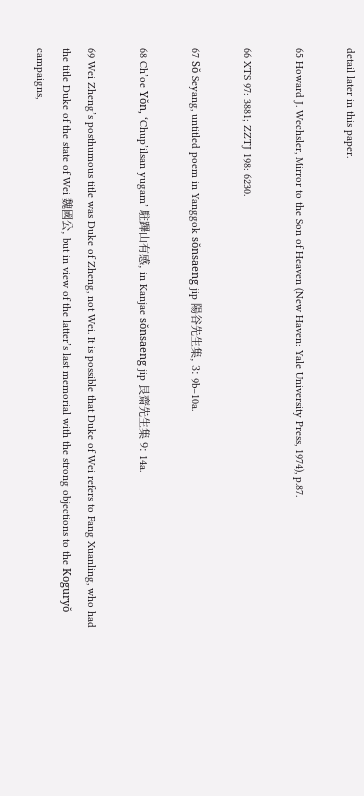detail later in this paper.

65 Howard J. Wechsler, Mirror to the Son of Heaven (New Haven: Yale University Press, 1974), p.87.

66 XTS 97: 3881; ZZTJ 198: 6230.

67 Sŏ Seyang, untitled poem in Yanggok sŏnsaeng jip 陽谷先生集, 3: 9b–10a.

68 Ch’oe Yŏn, ‘Chup’ilsan yugam’ 駐蹕山有感, in Kanjae sŏnsaeng jip 艮齋先生集 9: 14a.

69 Wei Zheng’s posthumous title was Duke of Zheng, not Wei. It is possible that Duke of Wei refers to Fang Xuanling, who had the title Duke of the state of Wei 魏國公, but in view of the latter’s last memorial with the strong objections to the Koguryŏ campaigns,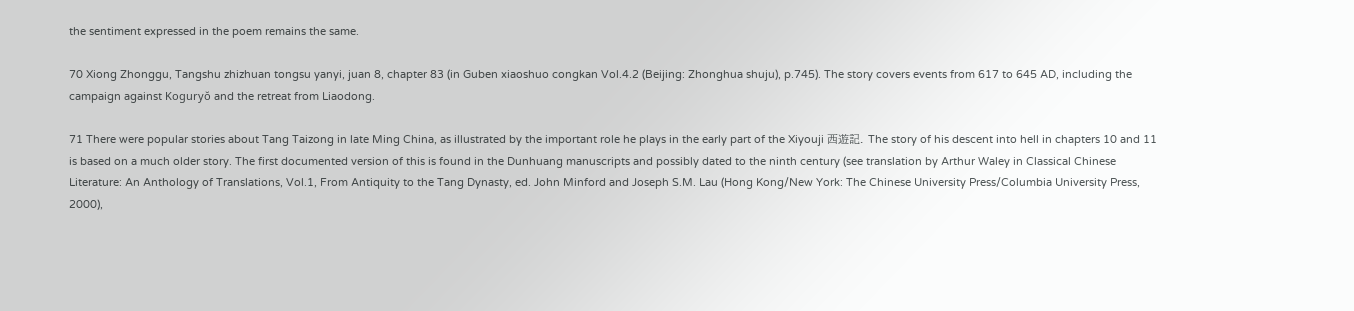the sentiment expressed in the poem remains the same.

70 Xiong Zhonggu, Tangshu zhizhuan tongsu yanyi, juan 8, chapter 83 (in Guben xiaoshuo congkan Vol.4.2 (Beijing: Zhonghua shuju), p.745). The story covers events from 617 to 645 AD, including the campaign against Koguryŏ and the retreat from Liaodong.

71 There were popular stories about Tang Taizong in late Ming China, as illustrated by the important role he plays in the early part of the Xiyouji 西遊記. The story of his descent into hell in chapters 10 and 11 is based on a much older story. The first documented version of this is found in the Dunhuang manuscripts and possibly dated to the ninth century (see translation by Arthur Waley in Classical Chinese Literature: An Anthology of Translations, Vol.1, From Antiquity to the Tang Dynasty, ed. John Minford and Joseph S.M. Lau (Hong Kong/New York: The Chinese University Press/Columbia University Press, 2000),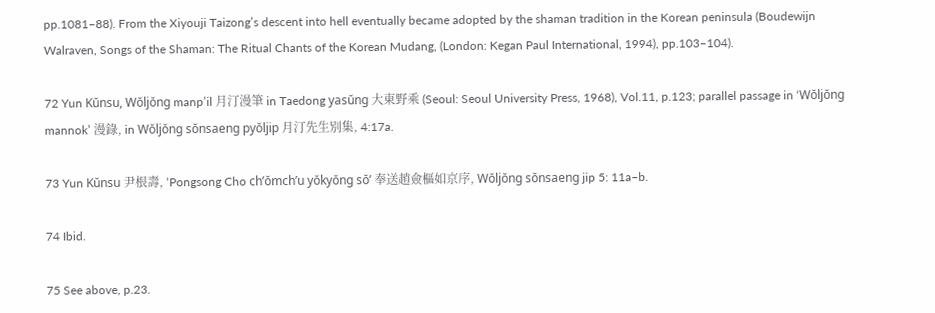pp.1081–88). From the Xiyouji Taizong’s descent into hell eventually became adopted by the shaman tradition in the Korean peninsula (Boudewijn Walraven, Songs of the Shaman: The Ritual Chants of the Korean Mudang, (London: Kegan Paul International, 1994), pp.103–104).

72 Yun Kŭnsu, Wŏljŏng manp’il 月汀漫筆 in Taedong yasŭng 大東野乘 (Seoul: Seoul University Press, 1968), Vol.11, p.123; parallel passage in ‘Wŏljŏng mannok’ 漫錄, in Wŏljŏng sŏnsaeng pyŏljip 月汀先生別集, 4:17a.

73 Yun Kŭnsu 尹根壽, ‘Pongsong Cho ch’ŏmch’u yŏkyŏng sŏ’ 奉送趙僉樞如京序, Wŏljŏng sŏnsaeng jip 5: 11a–b.

74 Ibid.

75 See above, p.23.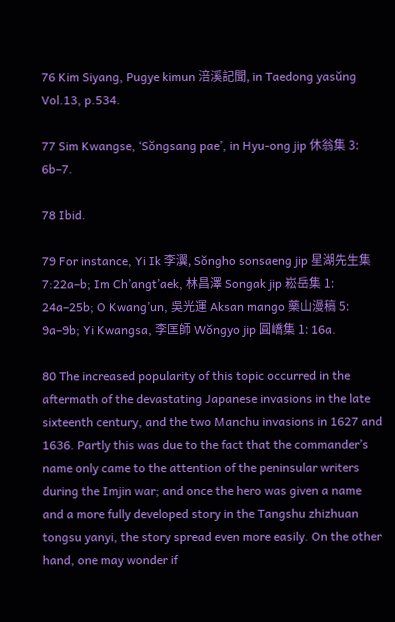76 Kim Siyang, Pugye kimun 涪溪記聞, in Taedong yasŭng Vol.13, p.534.

77 Sim Kwangse, ‘Sŏngsang pae’, in Hyu-ong jip 休翁集 3: 6b–7.

78 Ibid.

79 For instance, Yi Ik 李瀷, Sŏngho sonsaeng jip 星湖先生集 7:22a–b; Im Ch’angt’aek, 林昌澤 Songak jip 崧岳集 1: 24a–25b; O Kwang’un, 吳光運 Aksan mango 藥山漫稿 5: 9a–9b; Yi Kwangsa, 李匡師 Wŏngyo jip 圓嶠集 1: 16a.

80 The increased popularity of this topic occurred in the aftermath of the devastating Japanese invasions in the late sixteenth century, and the two Manchu invasions in 1627 and 1636. Partly this was due to the fact that the commander’s name only came to the attention of the peninsular writers during the Imjin war; and once the hero was given a name and a more fully developed story in the Tangshu zhizhuan tongsu yanyi, the story spread even more easily. On the other hand, one may wonder if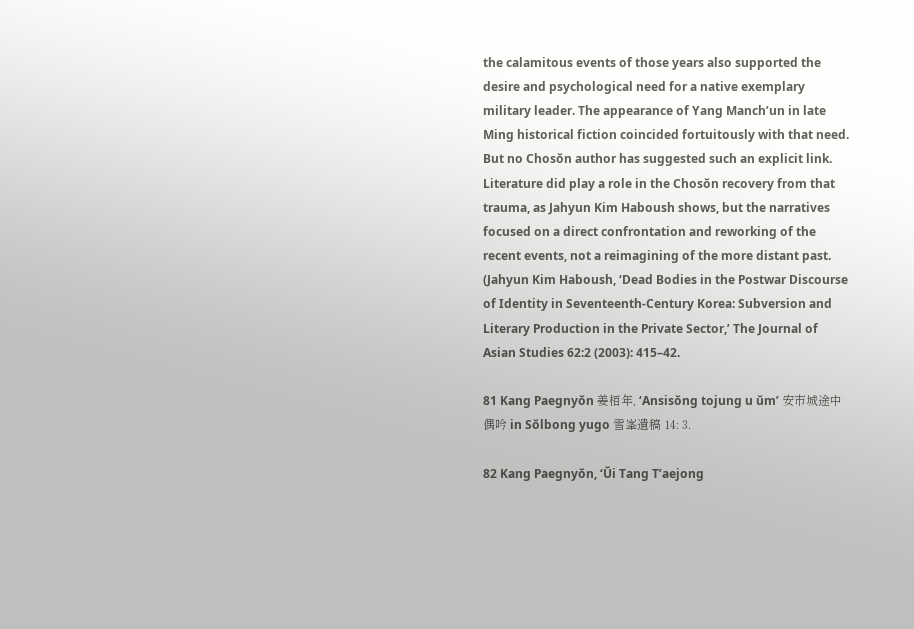the calamitous events of those years also supported the desire and psychological need for a native exemplary military leader. The appearance of Yang Manch’un in late Ming historical fiction coincided fortuitously with that need. But no Chosŏn author has suggested such an explicit link. Literature did play a role in the Chosŏn recovery from that trauma, as Jahyun Kim Haboush shows, but the narratives focused on a direct confrontation and reworking of the recent events, not a reimagining of the more distant past. (Jahyun Kim Haboush, ‘Dead Bodies in the Postwar Discourse of Identity in Seventeenth-Century Korea: Subversion and Literary Production in the Private Sector,’ The Journal of Asian Studies 62:2 (2003): 415–42.

81 Kang Paegnyŏn 姜栢年, ‘Ansisŏng tojung u ŭm’ 安市城途中偶吟 in Sŏlbong yugo 雪峯遺稿 14: 3.

82 Kang Paegnyŏn, ‘Ŭi Tang T’aejong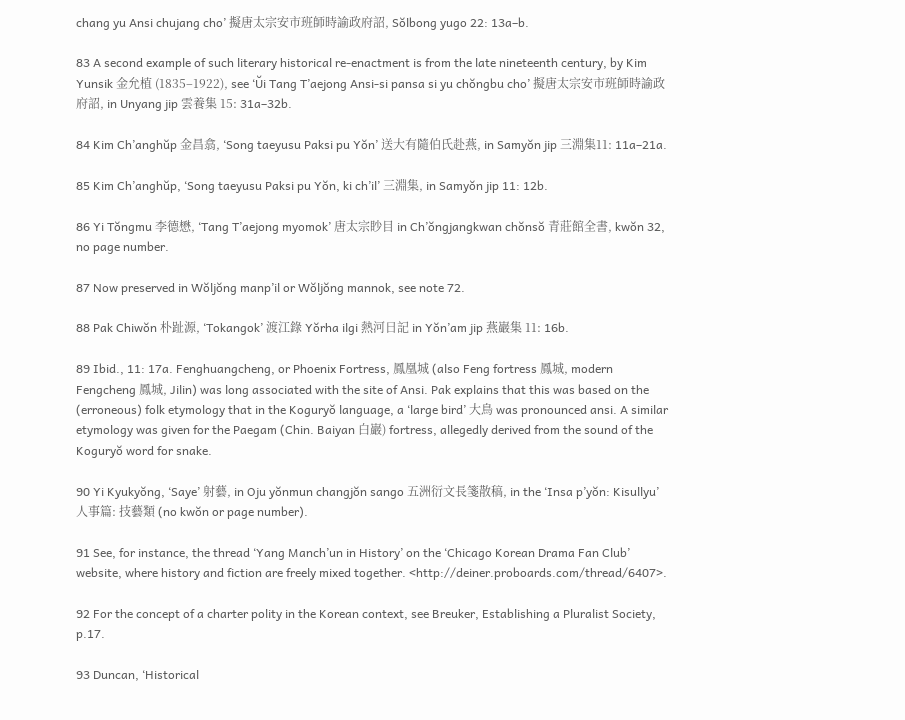chang yu Ansi chujang cho’ 擬唐太宗安市班師時諭政府詔, Sŏlbong yugo 22: 13a–b.

83 A second example of such literary historical re-enactment is from the late nineteenth century, by Kim Yunsik 金允植 (1835–1922), see ‘Ŭi Tang T’aejong Ansi-si pansa si yu chŏngbu cho’ 擬唐太宗安市班師時諭政府詔, in Unyang jip 雲養集 15: 31a–32b.

84 Kim Ch’anghŭp 金昌翕, ‘Song taeyusu Paksi pu Yŏn’ 送大有隨伯氏赴燕, in Samyŏn jip 三淵集11: 11a–21a.

85 Kim Ch’anghŭp, ‘Song taeyusu Paksi pu Yŏn, ki ch’il’ 三淵集, in Samyŏn jip 11: 12b.

86 Yi Tŏngmu 李德懋, ‘Tang T’aejong myomok’ 唐太宗眇目 in Ch’ŏngjangkwan chŏnsŏ 青莊館全書, kwŏn 32, no page number.

87 Now preserved in Wŏljŏng manp’il or Wŏljŏng mannok, see note 72.

88 Pak Chiwŏn 朴趾源, ‘Tokangok’ 渡江錄 Yŏrha ilgi 熱河日記 in Yŏn’am jip 燕巖集 11: 16b.

89 Ibid., 11: 17a. Fenghuangcheng, or Phoenix Fortress, 鳳凰城 (also Feng fortress 鳳城, modern Fengcheng 鳳城, Jilin) was long associated with the site of Ansi. Pak explains that this was based on the (erroneous) folk etymology that in the Koguryŏ language, a ‘large bird’ 大鳥 was pronounced ansi. A similar etymology was given for the Paegam (Chin. Baiyan 白巖) fortress, allegedly derived from the sound of the Koguryŏ word for snake.

90 Yi Kyukyŏng, ‘Saye’ 射藝, in Oju yŏnmun changjŏn sango 五洲衍文長箋散稿, in the ‘Insa p’yŏn: Kisullyu’ 人事篇: 技藝類 (no kwŏn or page number).

91 See, for instance, the thread ‘Yang Manch’un in History’ on the ‘Chicago Korean Drama Fan Club’ website, where history and fiction are freely mixed together. <http://deiner.proboards.com/thread/6407>.

92 For the concept of a charter polity in the Korean context, see Breuker, Establishing a Pluralist Society, p.17.

93 Duncan, ‘Historical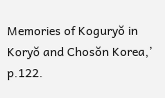Memories of Koguryŏ in Koryŏ and Chosŏn Korea,’ p.122.